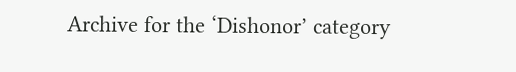Archive for the ‘Dishonor’ category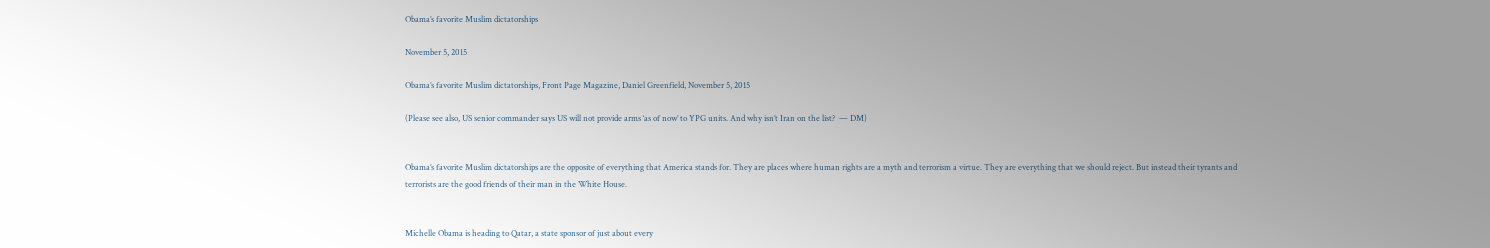Obama’s favorite Muslim dictatorships

November 5, 2015

Obama’s favorite Muslim dictatorships, Front Page Magazine, Daniel Greenfield, November 5, 2015

(Please see also, US senior commander says US will not provide arms ‘as of now’ to YPG units. And why isn’t Iran on the list?  — DM)


Obama’s favorite Muslim dictatorships are the opposite of everything that America stands for. They are places where human rights are a myth and terrorism a virtue. They are everything that we should reject. But instead their tyrants and terrorists are the good friends of their man in the White House.


Michelle Obama is heading to Qatar, a state sponsor of just about every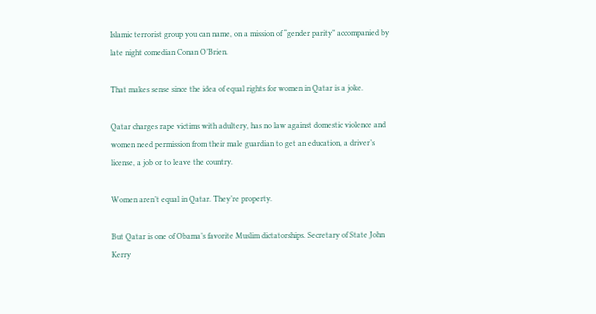Islamic terrorist group you can name, on a mission of “gender parity” accompanied by late night comedian Conan O’Brien.

That makes sense since the idea of equal rights for women in Qatar is a joke.

Qatar charges rape victims with adultery, has no law against domestic violence and women need permission from their male guardian to get an education, a driver’s license, a job or to leave the country.

Women aren’t equal in Qatar. They’re property.

But Qatar is one of Obama’s favorite Muslim dictatorships. Secretary of State John Kerry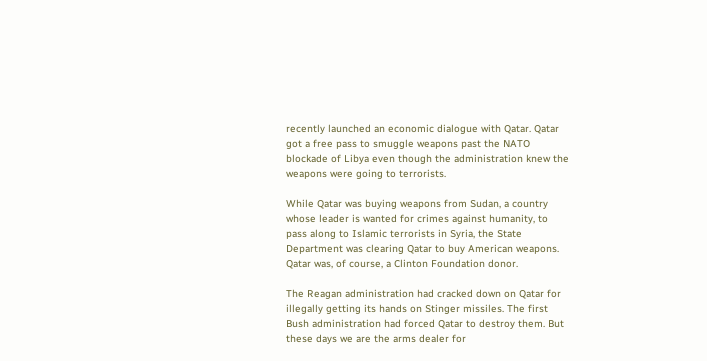recently launched an economic dialogue with Qatar. Qatar got a free pass to smuggle weapons past the NATO blockade of Libya even though the administration knew the weapons were going to terrorists.

While Qatar was buying weapons from Sudan, a country whose leader is wanted for crimes against humanity, to pass along to Islamic terrorists in Syria, the State Department was clearing Qatar to buy American weapons. Qatar was, of course, a Clinton Foundation donor.

The Reagan administration had cracked down on Qatar for illegally getting its hands on Stinger missiles. The first Bush administration had forced Qatar to destroy them. But these days we are the arms dealer for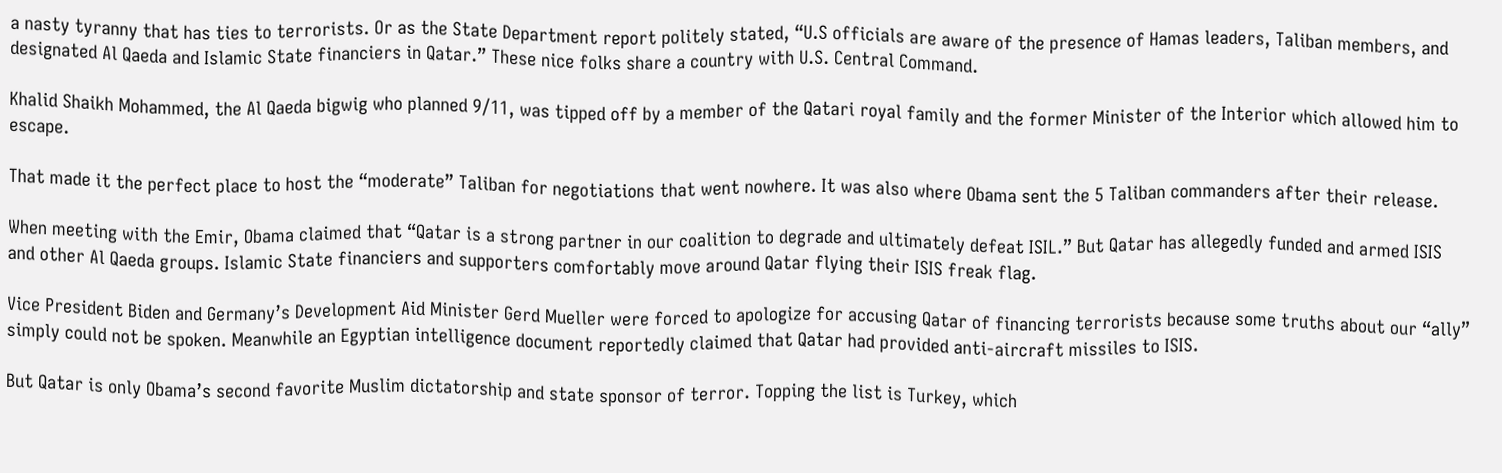a nasty tyranny that has ties to terrorists. Or as the State Department report politely stated, “U.S officials are aware of the presence of Hamas leaders, Taliban members, and designated Al Qaeda and Islamic State financiers in Qatar.” These nice folks share a country with U.S. Central Command.

Khalid Shaikh Mohammed, the Al Qaeda bigwig who planned 9/11, was tipped off by a member of the Qatari royal family and the former Minister of the Interior which allowed him to escape.

That made it the perfect place to host the “moderate” Taliban for negotiations that went nowhere. It was also where Obama sent the 5 Taliban commanders after their release.

When meeting with the Emir, Obama claimed that “Qatar is a strong partner in our coalition to degrade and ultimately defeat ISIL.” But Qatar has allegedly funded and armed ISIS and other Al Qaeda groups. Islamic State financiers and supporters comfortably move around Qatar flying their ISIS freak flag.

Vice President Biden and Germany’s Development Aid Minister Gerd Mueller were forced to apologize for accusing Qatar of financing terrorists because some truths about our “ally” simply could not be spoken. Meanwhile an Egyptian intelligence document reportedly claimed that Qatar had provided anti-aircraft missiles to ISIS.

But Qatar is only Obama’s second favorite Muslim dictatorship and state sponsor of terror. Topping the list is Turkey, which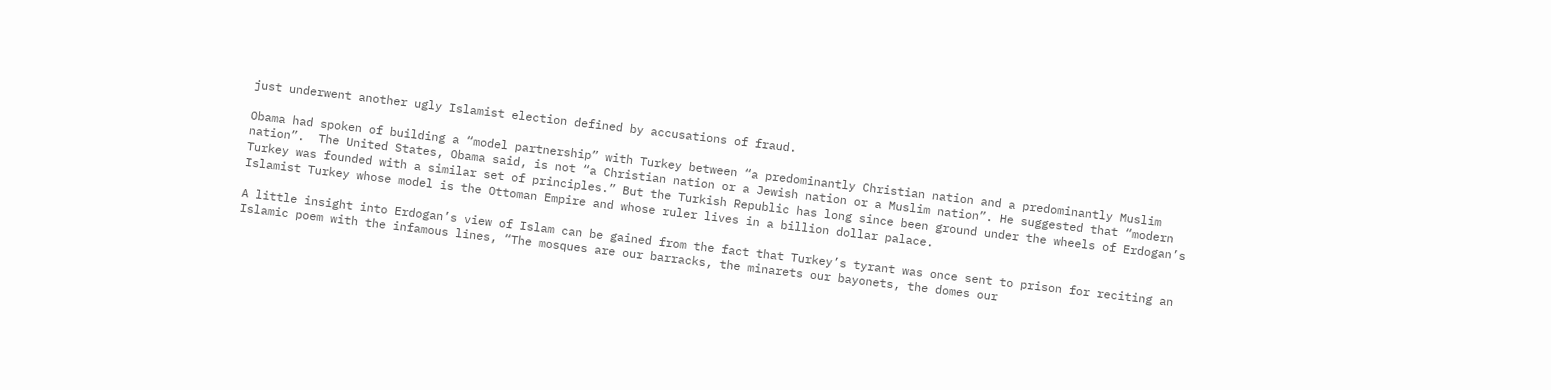just underwent another ugly Islamist election defined by accusations of fraud.

Obama had spoken of building a “model partnership” with Turkey between “a predominantly Christian nation and a predominantly Muslim nation”.  The United States, Obama said, is not “a Christian nation or a Jewish nation or a Muslim nation”. He suggested that “modern Turkey was founded with a similar set of principles.” But the Turkish Republic has long since been ground under the wheels of Erdogan’s Islamist Turkey whose model is the Ottoman Empire and whose ruler lives in a billion dollar palace.

A little insight into Erdogan’s view of Islam can be gained from the fact that Turkey’s tyrant was once sent to prison for reciting an Islamic poem with the infamous lines, “The mosques are our barracks, the minarets our bayonets, the domes our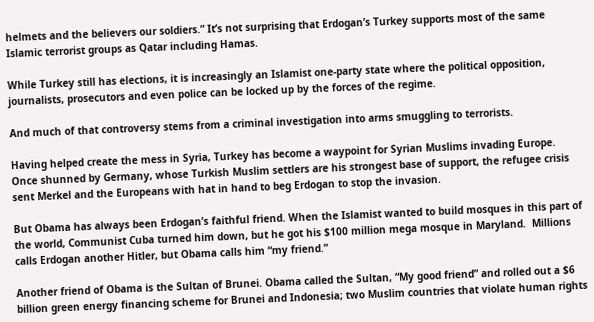helmets and the believers our soldiers.” It’s not surprising that Erdogan’s Turkey supports most of the same Islamic terrorist groups as Qatar including Hamas.

While Turkey still has elections, it is increasingly an Islamist one-party state where the political opposition, journalists, prosecutors and even police can be locked up by the forces of the regime.

And much of that controversy stems from a criminal investigation into arms smuggling to terrorists.

Having helped create the mess in Syria, Turkey has become a waypoint for Syrian Muslims invading Europe. Once shunned by Germany, whose Turkish Muslim settlers are his strongest base of support, the refugee crisis sent Merkel and the Europeans with hat in hand to beg Erdogan to stop the invasion.

But Obama has always been Erdogan’s faithful friend. When the Islamist wanted to build mosques in this part of the world, Communist Cuba turned him down, but he got his $100 million mega mosque in Maryland.  Millions calls Erdogan another Hitler, but Obama calls him “my friend.”

Another friend of Obama is the Sultan of Brunei. Obama called the Sultan, “My good friend” and rolled out a $6 billion green energy financing scheme for Brunei and Indonesia; two Muslim countries that violate human rights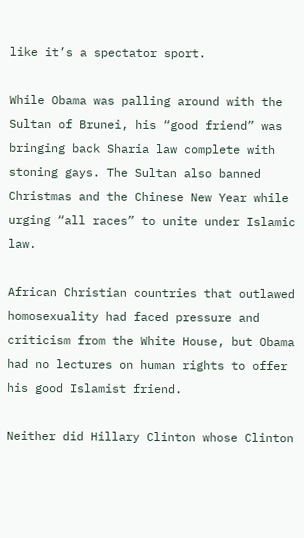like it’s a spectator sport.

While Obama was palling around with the Sultan of Brunei, his “good friend” was bringing back Sharia law complete with stoning gays. The Sultan also banned Christmas and the Chinese New Year while urging “all races” to unite under Islamic law.

African Christian countries that outlawed homosexuality had faced pressure and criticism from the White House, but Obama had no lectures on human rights to offer his good Islamist friend.

Neither did Hillary Clinton whose Clinton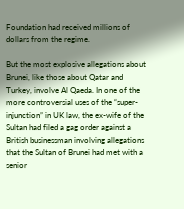Foundation had received millions of dollars from the regime.

But the most explosive allegations about Brunei, like those about Qatar and Turkey, involve Al Qaeda. In one of the more controversial uses of the “super-injunction” in UK law, the ex-wife of the Sultan had filed a gag order against a British businessman involving allegations that the Sultan of Brunei had met with a senior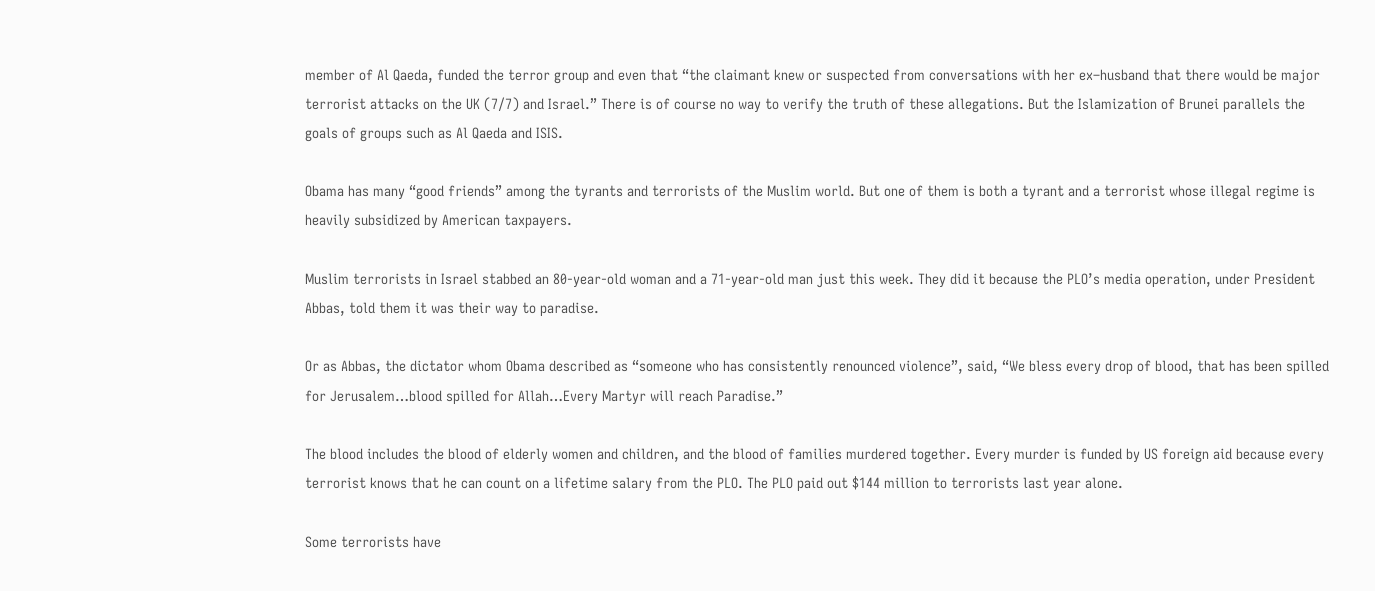member of Al Qaeda, funded the terror group and even that “the claimant knew or suspected from conversations with her ex–husband that there would be major terrorist attacks on the UK (7/7) and Israel.” There is of course no way to verify the truth of these allegations. But the Islamization of Brunei parallels the goals of groups such as Al Qaeda and ISIS.

Obama has many “good friends” among the tyrants and terrorists of the Muslim world. But one of them is both a tyrant and a terrorist whose illegal regime is heavily subsidized by American taxpayers.

Muslim terrorists in Israel stabbed an 80-year-old woman and a 71-year-old man just this week. They did it because the PLO’s media operation, under President Abbas, told them it was their way to paradise.

Or as Abbas, the dictator whom Obama described as “someone who has consistently renounced violence”, said, “We bless every drop of blood, that has been spilled for Jerusalem…blood spilled for Allah…Every Martyr will reach Paradise.”

The blood includes the blood of elderly women and children, and the blood of families murdered together. Every murder is funded by US foreign aid because every terrorist knows that he can count on a lifetime salary from the PLO. The PLO paid out $144 million to terrorists last year alone.

Some terrorists have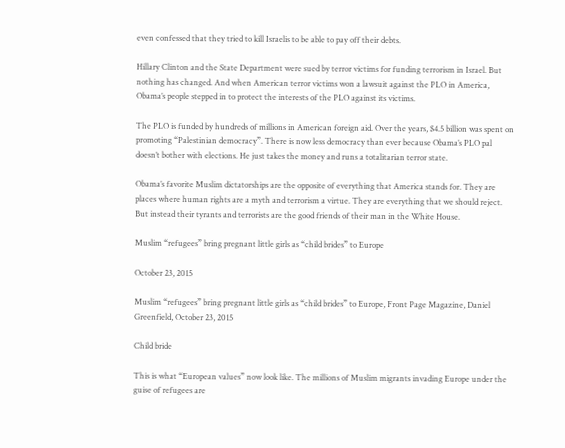even confessed that they tried to kill Israelis to be able to pay off their debts.

Hillary Clinton and the State Department were sued by terror victims for funding terrorism in Israel. But nothing has changed. And when American terror victims won a lawsuit against the PLO in America, Obama’s people stepped in to protect the interests of the PLO against its victims.

The PLO is funded by hundreds of millions in American foreign aid. Over the years, $4.5 billion was spent on promoting “Palestinian democracy”. There is now less democracy than ever because Obama’s PLO pal doesn’t bother with elections. He just takes the money and runs a totalitarian terror state.

Obama’s favorite Muslim dictatorships are the opposite of everything that America stands for. They are places where human rights are a myth and terrorism a virtue. They are everything that we should reject. But instead their tyrants and terrorists are the good friends of their man in the White House.

Muslim “refugees” bring pregnant little girls as “child brides” to Europe

October 23, 2015

Muslim “refugees” bring pregnant little girls as “child brides” to Europe, Front Page Magazine, Daniel Greenfield, October 23, 2015

Child bride

This is what “European values” now look like. The millions of Muslim migrants invading Europe under the guise of refugees are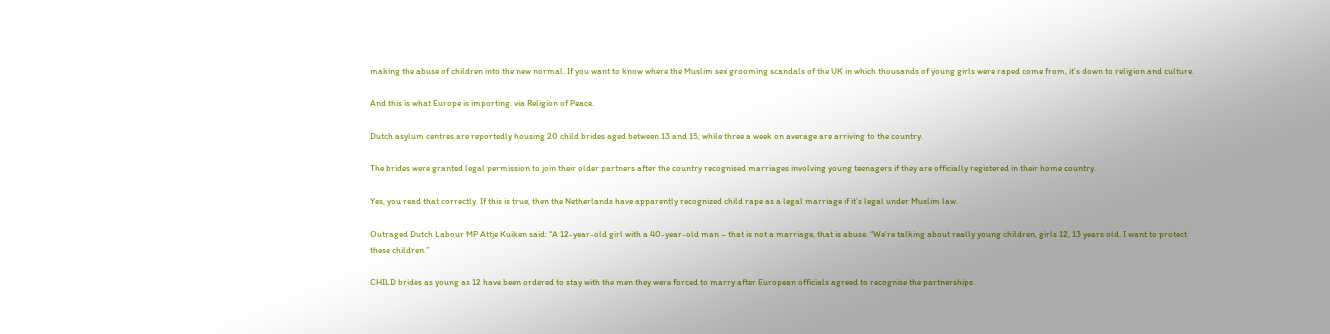making the abuse of children into the new normal. If you want to know where the Muslim sex grooming scandals of the UK in which thousands of young girls were raped come from, it’s down to religion and culture.

And this is what Europe is importing. via Religion of Peace.

Dutch asylum centres are reportedly housing 20 child brides aged between 13 and 15, while three a week on average are arriving to the country.

The brides were granted legal permission to join their older partners after the country recognised marriages involving young teenagers if they are officially registered in their home country.

Yes, you read that correctly. If this is true, then the Netherlands have apparently recognized child rape as a legal marriage if it’s legal under Muslim law.

Outraged Dutch Labour MP Attje Kuiken said: “A 12-year-old girl with a 40-year-old man – that is not a marriage, that is abuse. “We’re talking about really young children, girls 12, 13 years old. I want to protect these children.”

CHILD brides as young as 12 have been ordered to stay with the men they were forced to marry after European officials agreed to recognise the partnerships.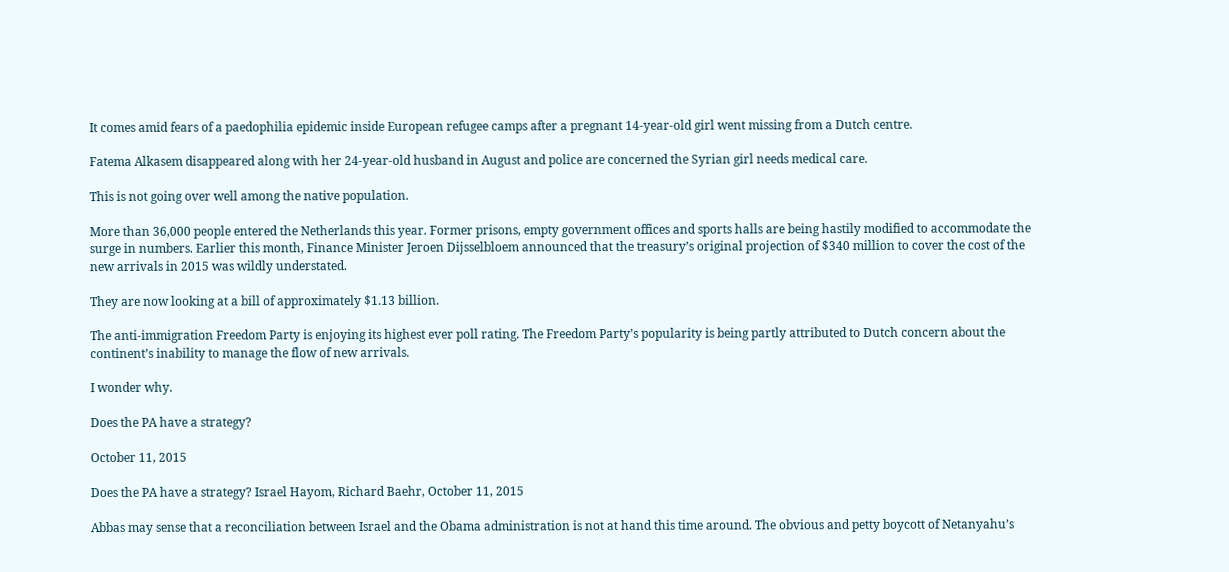It comes amid fears of a paedophilia epidemic inside European refugee camps after a pregnant 14-year-old girl went missing from a Dutch centre.

Fatema Alkasem disappeared along with her 24-year-old husband in August and police are concerned the Syrian girl needs medical care.

This is not going over well among the native population.

More than 36,000 people entered the Netherlands this year. Former prisons, empty government offices and sports halls are being hastily modified to accommodate the surge in numbers. Earlier this month, Finance Minister Jeroen Dijsselbloem announced that the treasury’s original projection of $340 million to cover the cost of the new arrivals in 2015 was wildly understated.

They are now looking at a bill of approximately $1.13 billion.

The anti-immigration Freedom Party is enjoying its highest ever poll rating. The Freedom Party’s popularity is being partly attributed to Dutch concern about the continent’s inability to manage the flow of new arrivals.

I wonder why.

Does the PA have a strategy?

October 11, 2015

Does the PA have a strategy? Israel Hayom, Richard Baehr, October 11, 2015

Abbas may sense that a reconciliation between Israel and the Obama administration is not at hand this time around. The obvious and petty boycott of Netanyahu’s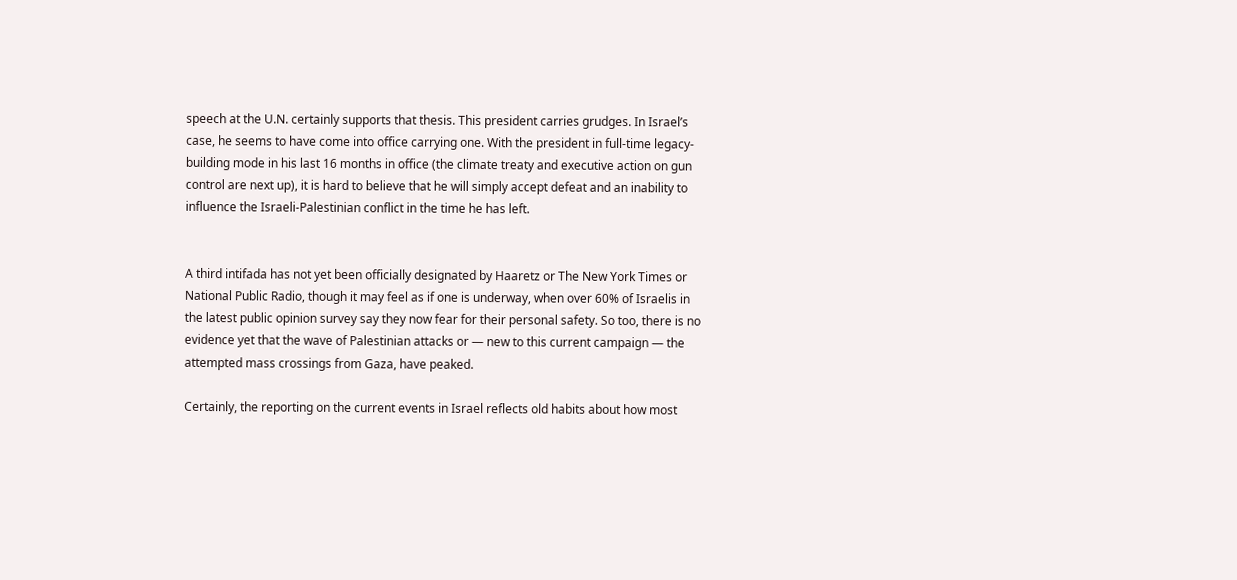speech at the U.N. certainly supports that thesis. This president carries grudges. In Israel’s case, he seems to have come into office carrying one. With the president in full-time legacy-building mode in his last 16 months in office (the climate treaty and executive action on gun control are next up), it is hard to believe that he will simply accept defeat and an inability to influence the Israeli-Palestinian conflict in the time he has left.


A third intifada has not yet been officially designated by Haaretz or The New York Times or National Public Radio, though it may feel as if one is underway, when over 60% of Israelis in the latest public opinion survey say they now fear for their personal safety. So too, there is no evidence yet that the wave of Palestinian attacks or — new to this current campaign — the attempted mass crossings from Gaza, have peaked.

Certainly, the reporting on the current events in Israel reflects old habits about how most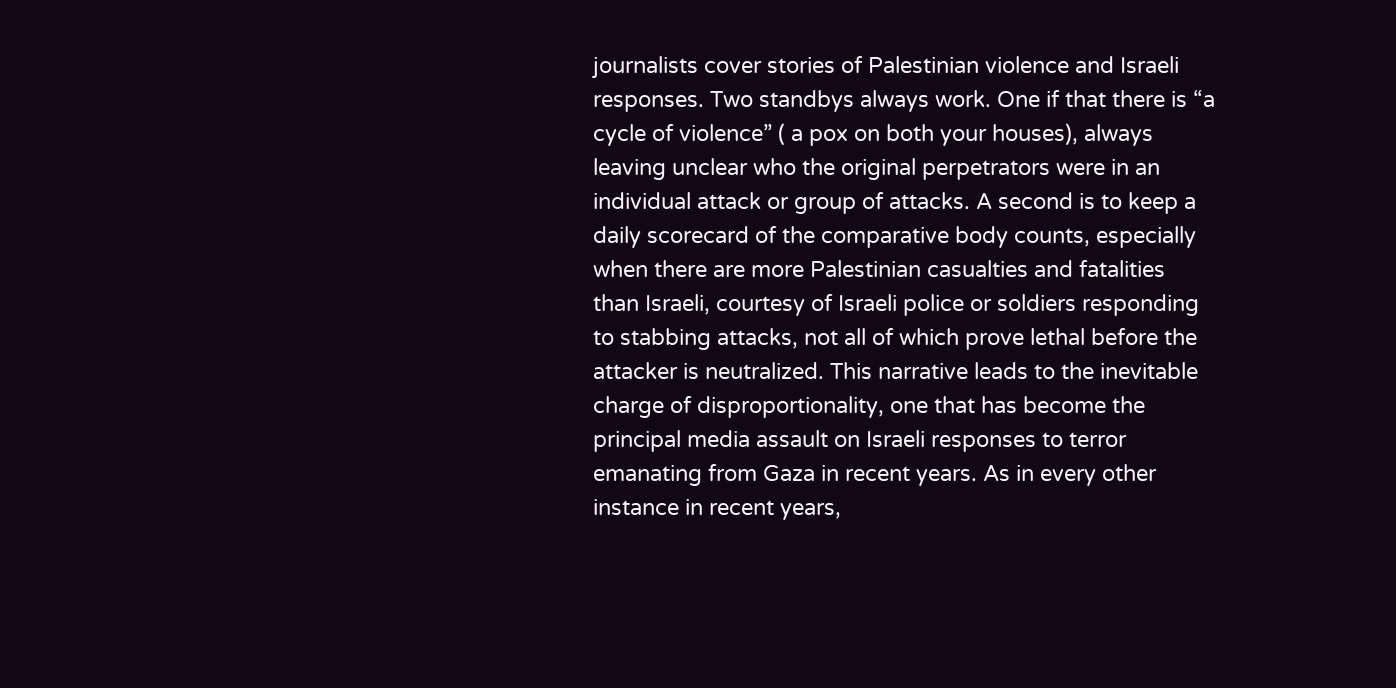journalists cover stories of Palestinian violence and Israeli responses. Two standbys always work. One if that there is “a cycle of violence” ( a pox on both your houses), always leaving unclear who the original perpetrators were in an individual attack or group of attacks. A second is to keep a daily scorecard of the comparative body counts, especially when there are more Palestinian casualties and fatalities than Israeli, courtesy of Israeli police or soldiers responding to stabbing attacks, not all of which prove lethal before the attacker is neutralized. This narrative leads to the inevitable charge of disproportionality, one that has become the principal media assault on Israeli responses to terror emanating from Gaza in recent years. As in every other instance in recent years,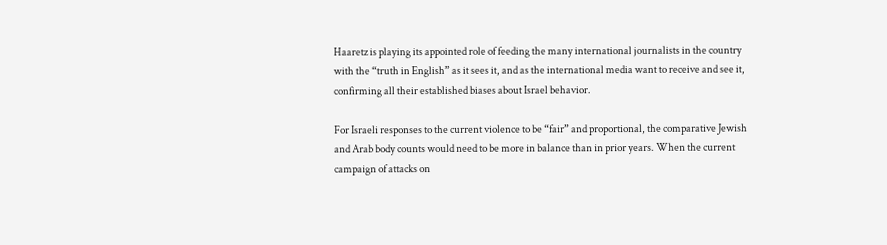Haaretz is playing its appointed role of feeding the many international journalists in the country with the “truth in English” as it sees it, and as the international media want to receive and see it, confirming all their established biases about Israel behavior.

For Israeli responses to the current violence to be “fair” and proportional, the comparative Jewish and Arab body counts would need to be more in balance than in prior years. When the current campaign of attacks on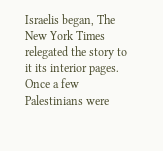Israelis began, The New York Times relegated the story to it its interior pages. Once a few Palestinians were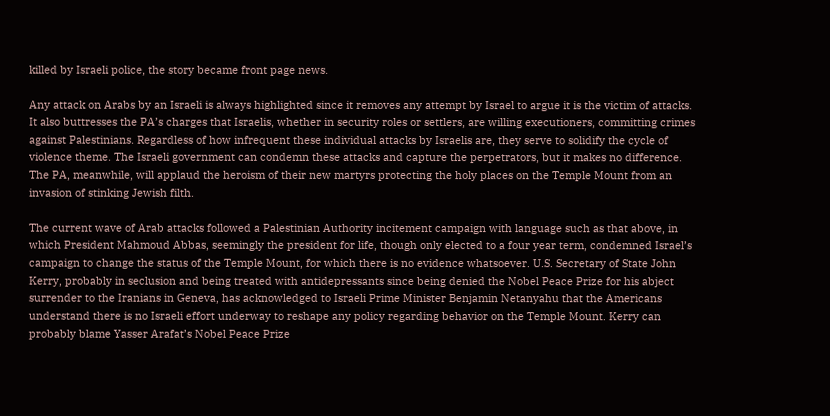killed by Israeli police, the story became front page news.

Any attack on Arabs by an Israeli is always highlighted since it removes any attempt by Israel to argue it is the victim of attacks. It also buttresses the PA’s charges that Israelis, whether in security roles or settlers, are willing executioners, committing crimes against Palestinians. Regardless of how infrequent these individual attacks by Israelis are, they serve to solidify the cycle of violence theme. The Israeli government can condemn these attacks and capture the perpetrators, but it makes no difference. The PA, meanwhile, will applaud the heroism of their new martyrs protecting the holy places on the Temple Mount from an invasion of stinking Jewish filth.

The current wave of Arab attacks followed a Palestinian Authority incitement campaign with language such as that above, in which President Mahmoud Abbas, seemingly the president for life, though only elected to a four year term, condemned Israel’s campaign to change the status of the Temple Mount, for which there is no evidence whatsoever. U.S. Secretary of State John Kerry, probably in seclusion and being treated with antidepressants since being denied the Nobel Peace Prize for his abject surrender to the Iranians in Geneva, has acknowledged to Israeli Prime Minister Benjamin Netanyahu that the Americans understand there is no Israeli effort underway to reshape any policy regarding behavior on the Temple Mount. Kerry can probably blame Yasser Arafat’s Nobel Peace Prize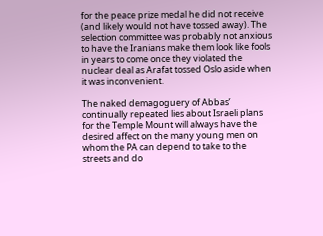for the peace prize medal he did not receive (and likely would not have tossed away). The selection committee was probably not anxious to have the Iranians make them look like fools in years to come once they violated the nuclear deal as Arafat tossed Oslo aside when it was inconvenient.

The naked demagoguery of Abbas’ continually repeated lies about Israeli plans for the Temple Mount will always have the desired affect on the many young men on whom the PA can depend to take to the streets and do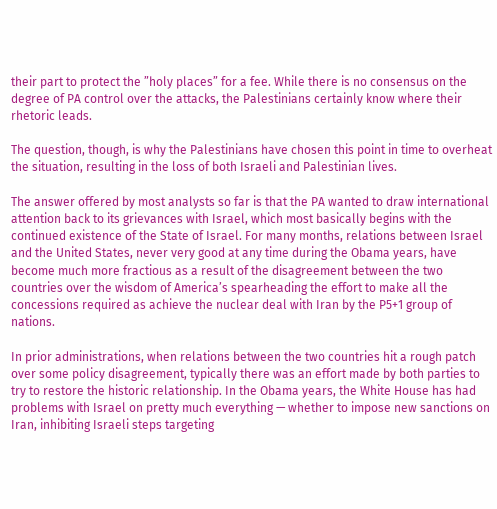their part to protect the ”holy places” for a fee. While there is no consensus on the degree of PA control over the attacks, the Palestinians certainly know where their rhetoric leads.

The question, though, is why the Palestinians have chosen this point in time to overheat the situation, resulting in the loss of both Israeli and Palestinian lives.

The answer offered by most analysts so far is that the PA wanted to draw international attention back to its grievances with Israel, which most basically begins with the continued existence of the State of Israel. For many months, relations between Israel and the United States, never very good at any time during the Obama years, have become much more fractious as a result of the disagreement between the two countries over the wisdom of America’s spearheading the effort to make all the concessions required as achieve the nuclear deal with Iran by the P5+1 group of nations.

In prior administrations, when relations between the two countries hit a rough patch over some policy disagreement, typically there was an effort made by both parties to try to restore the historic relationship. In the Obama years, the White House has had problems with Israel on pretty much everything — whether to impose new sanctions on Iran, inhibiting Israeli steps targeting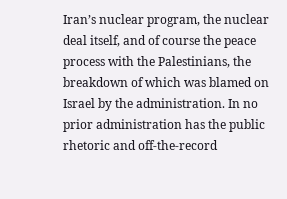Iran’s nuclear program, the nuclear deal itself, and of course the peace process with the Palestinians, the breakdown of which was blamed on Israel by the administration. In no prior administration has the public rhetoric and off-the-record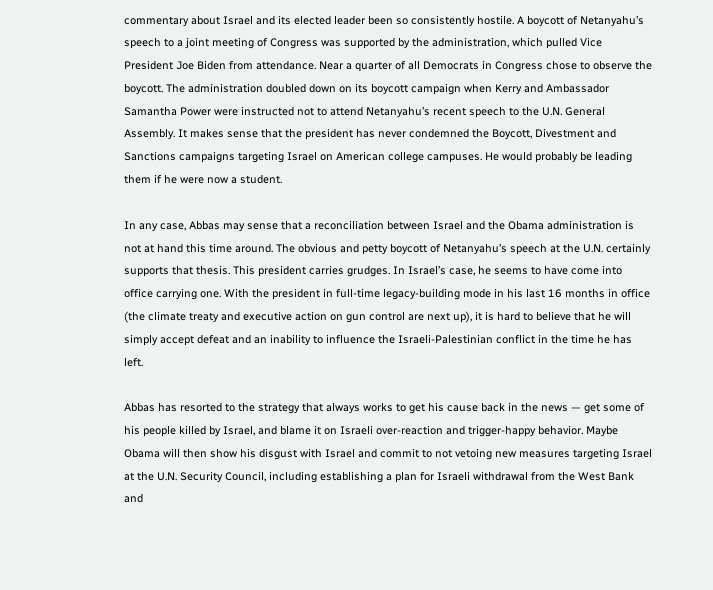commentary about Israel and its elected leader been so consistently hostile. A boycott of Netanyahu’s speech to a joint meeting of Congress was supported by the administration, which pulled Vice President Joe Biden from attendance. Near a quarter of all Democrats in Congress chose to observe the boycott. The administration doubled down on its boycott campaign when Kerry and Ambassador Samantha Power were instructed not to attend Netanyahu’s recent speech to the U.N. General Assembly. It makes sense that the president has never condemned the Boycott, Divestment and Sanctions campaigns targeting Israel on American college campuses. He would probably be leading them if he were now a student.

In any case, Abbas may sense that a reconciliation between Israel and the Obama administration is not at hand this time around. The obvious and petty boycott of Netanyahu’s speech at the U.N. certainly supports that thesis. This president carries grudges. In Israel’s case, he seems to have come into office carrying one. With the president in full-time legacy-building mode in his last 16 months in office (the climate treaty and executive action on gun control are next up), it is hard to believe that he will simply accept defeat and an inability to influence the Israeli-Palestinian conflict in the time he has left.

Abbas has resorted to the strategy that always works to get his cause back in the news — get some of his people killed by Israel, and blame it on Israeli over-reaction and trigger-happy behavior. Maybe Obama will then show his disgust with Israel and commit to not vetoing new measures targeting Israel at the U.N. Security Council, including establishing a plan for Israeli withdrawal from the West Bank and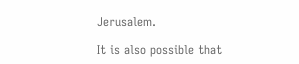Jerusalem.

It is also possible that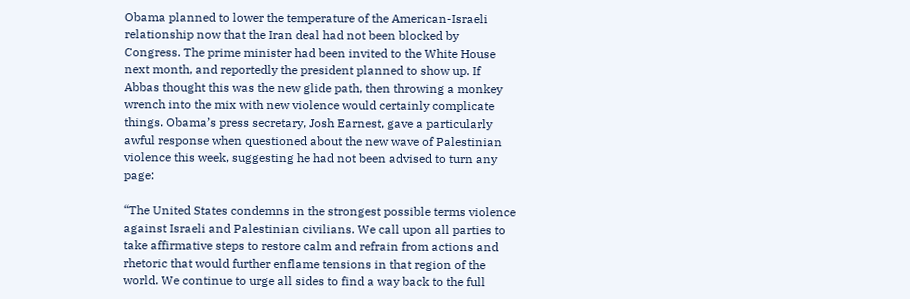Obama planned to lower the temperature of the American-Israeli relationship now that the Iran deal had not been blocked by Congress. The prime minister had been invited to the White House next month, and reportedly the president planned to show up. If Abbas thought this was the new glide path, then throwing a monkey wrench into the mix with new violence would certainly complicate things. Obama’s press secretary, Josh Earnest, gave a particularly awful response when questioned about the new wave of Palestinian violence this week, suggesting he had not been advised to turn any page:

“The United States condemns in the strongest possible terms violence against Israeli and Palestinian civilians. We call upon all parties to take affirmative steps to restore calm and refrain from actions and rhetoric that would further enflame tensions in that region of the world. We continue to urge all sides to find a way back to the full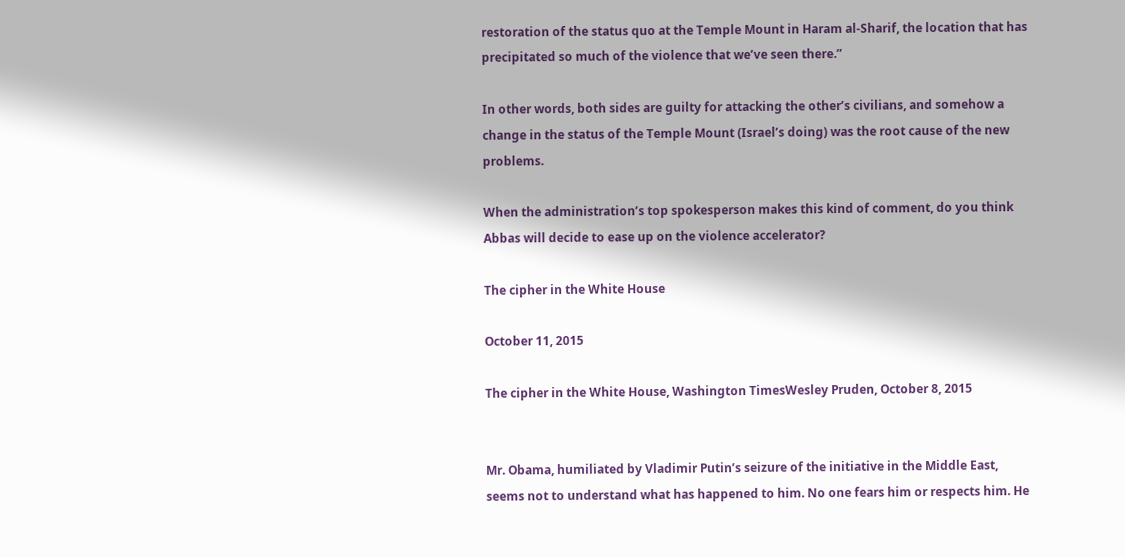restoration of the status quo at the Temple Mount in Haram al-Sharif, the location that has precipitated so much of the violence that we’ve seen there.”

In other words, both sides are guilty for attacking the other’s civilians, and somehow a change in the status of the Temple Mount (Israel’s doing) was the root cause of the new problems.

When the administration’s top spokesperson makes this kind of comment, do you think Abbas will decide to ease up on the violence accelerator?

The cipher in the White House

October 11, 2015

The cipher in the White House, Washington TimesWesley Pruden, October 8, 2015


Mr. Obama, humiliated by Vladimir Putin’s seizure of the initiative in the Middle East, seems not to understand what has happened to him. No one fears him or respects him. He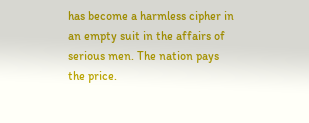has become a harmless cipher in an empty suit in the affairs of serious men. The nation pays the price.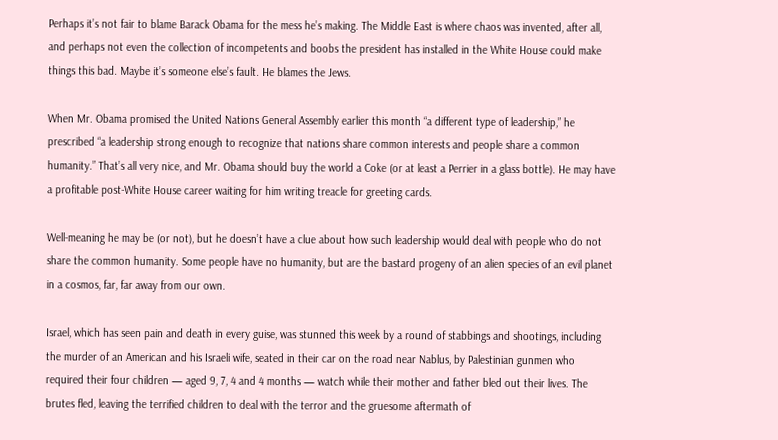Perhaps it’s not fair to blame Barack Obama for the mess he’s making. The Middle East is where chaos was invented, after all, and perhaps not even the collection of incompetents and boobs the president has installed in the White House could make things this bad. Maybe it’s someone else’s fault. He blames the Jews.

When Mr. Obama promised the United Nations General Assembly earlier this month “a different type of leadership,” he prescribed “a leadership strong enough to recognize that nations share common interests and people share a common humanity.” That’s all very nice, and Mr. Obama should buy the world a Coke (or at least a Perrier in a glass bottle). He may have a profitable post-White House career waiting for him writing treacle for greeting cards.

Well-meaning he may be (or not), but he doesn’t have a clue about how such leadership would deal with people who do not share the common humanity. Some people have no humanity, but are the bastard progeny of an alien species of an evil planet in a cosmos, far, far away from our own.

Israel, which has seen pain and death in every guise, was stunned this week by a round of stabbings and shootings, including the murder of an American and his Israeli wife, seated in their car on the road near Nablus, by Palestinian gunmen who required their four children — aged 9, 7, 4 and 4 months — watch while their mother and father bled out their lives. The brutes fled, leaving the terrified children to deal with the terror and the gruesome aftermath of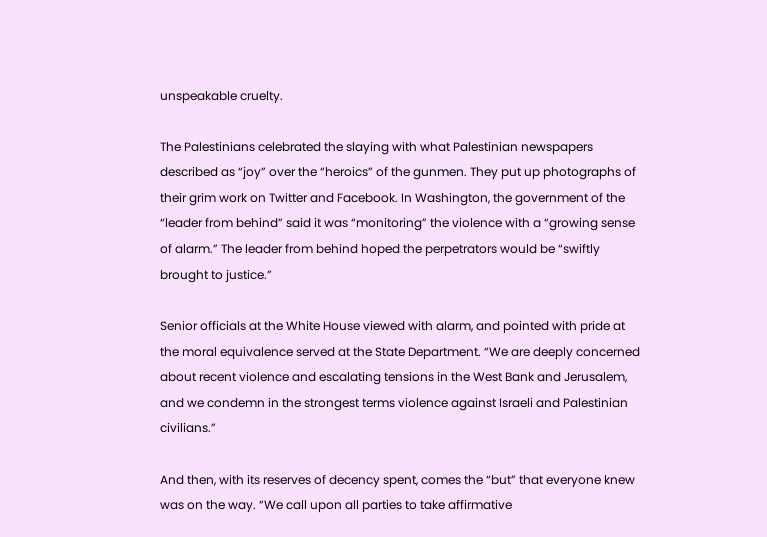unspeakable cruelty.

The Palestinians celebrated the slaying with what Palestinian newspapers described as “joy” over the “heroics” of the gunmen. They put up photographs of their grim work on Twitter and Facebook. In Washington, the government of the “leader from behind” said it was “monitoring” the violence with a “growing sense of alarm.” The leader from behind hoped the perpetrators would be “swiftly brought to justice.”

Senior officials at the White House viewed with alarm, and pointed with pride at the moral equivalence served at the State Department. “We are deeply concerned about recent violence and escalating tensions in the West Bank and Jerusalem, and we condemn in the strongest terms violence against Israeli and Palestinian civilians.”

And then, with its reserves of decency spent, comes the “but” that everyone knew was on the way. “We call upon all parties to take affirmative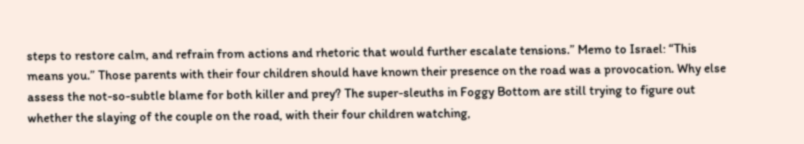steps to restore calm, and refrain from actions and rhetoric that would further escalate tensions.” Memo to Israel: “This means you.” Those parents with their four children should have known their presence on the road was a provocation. Why else assess the not-so-subtle blame for both killer and prey? The super-sleuths in Foggy Bottom are still trying to figure out whether the slaying of the couple on the road, with their four children watching,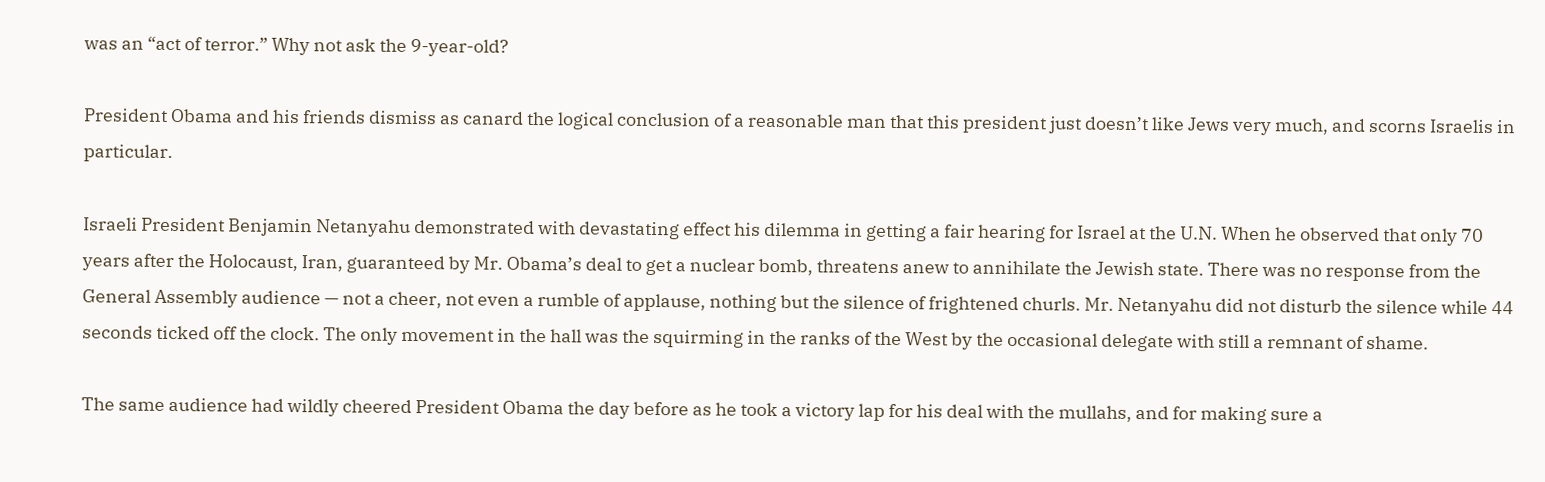was an “act of terror.” Why not ask the 9-year-old?

President Obama and his friends dismiss as canard the logical conclusion of a reasonable man that this president just doesn’t like Jews very much, and scorns Israelis in particular.

Israeli President Benjamin Netanyahu demonstrated with devastating effect his dilemma in getting a fair hearing for Israel at the U.N. When he observed that only 70 years after the Holocaust, Iran, guaranteed by Mr. Obama’s deal to get a nuclear bomb, threatens anew to annihilate the Jewish state. There was no response from the General Assembly audience — not a cheer, not even a rumble of applause, nothing but the silence of frightened churls. Mr. Netanyahu did not disturb the silence while 44 seconds ticked off the clock. The only movement in the hall was the squirming in the ranks of the West by the occasional delegate with still a remnant of shame.

The same audience had wildly cheered President Obama the day before as he took a victory lap for his deal with the mullahs, and for making sure a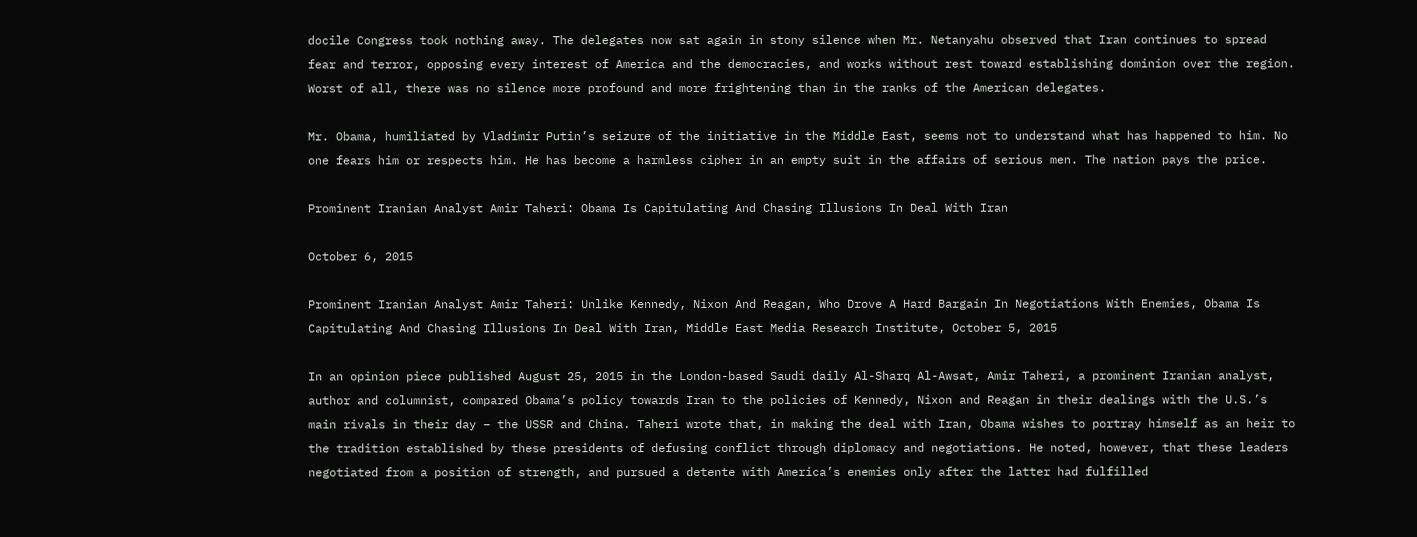docile Congress took nothing away. The delegates now sat again in stony silence when Mr. Netanyahu observed that Iran continues to spread fear and terror, opposing every interest of America and the democracies, and works without rest toward establishing dominion over the region. Worst of all, there was no silence more profound and more frightening than in the ranks of the American delegates.

Mr. Obama, humiliated by Vladimir Putin’s seizure of the initiative in the Middle East, seems not to understand what has happened to him. No one fears him or respects him. He has become a harmless cipher in an empty suit in the affairs of serious men. The nation pays the price.

Prominent Iranian Analyst Amir Taheri: Obama Is Capitulating And Chasing Illusions In Deal With Iran

October 6, 2015

Prominent Iranian Analyst Amir Taheri: Unlike Kennedy, Nixon And Reagan, Who Drove A Hard Bargain In Negotiations With Enemies, Obama Is Capitulating And Chasing Illusions In Deal With Iran, Middle East Media Research Institute, October 5, 2015

In an opinion piece published August 25, 2015 in the London-based Saudi daily Al-Sharq Al-Awsat, Amir Taheri, a prominent Iranian analyst, author and columnist, compared Obama’s policy towards Iran to the policies of Kennedy, Nixon and Reagan in their dealings with the U.S.’s main rivals in their day – the USSR and China. Taheri wrote that, in making the deal with Iran, Obama wishes to portray himself as an heir to the tradition established by these presidents of defusing conflict through diplomacy and negotiations. He noted, however, that these leaders negotiated from a position of strength, and pursued a detente with America’s enemies only after the latter had fulfilled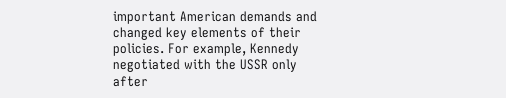important American demands and changed key elements of their policies. For example, Kennedy negotiated with the USSR only after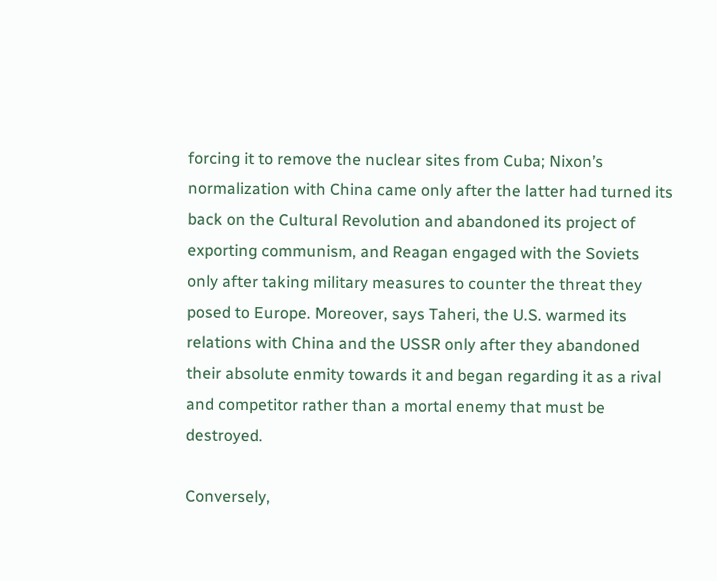forcing it to remove the nuclear sites from Cuba; Nixon’s normalization with China came only after the latter had turned its back on the Cultural Revolution and abandoned its project of exporting communism, and Reagan engaged with the Soviets only after taking military measures to counter the threat they posed to Europe. Moreover, says Taheri, the U.S. warmed its relations with China and the USSR only after they abandoned their absolute enmity towards it and began regarding it as a rival and competitor rather than a mortal enemy that must be destroyed.

Conversely,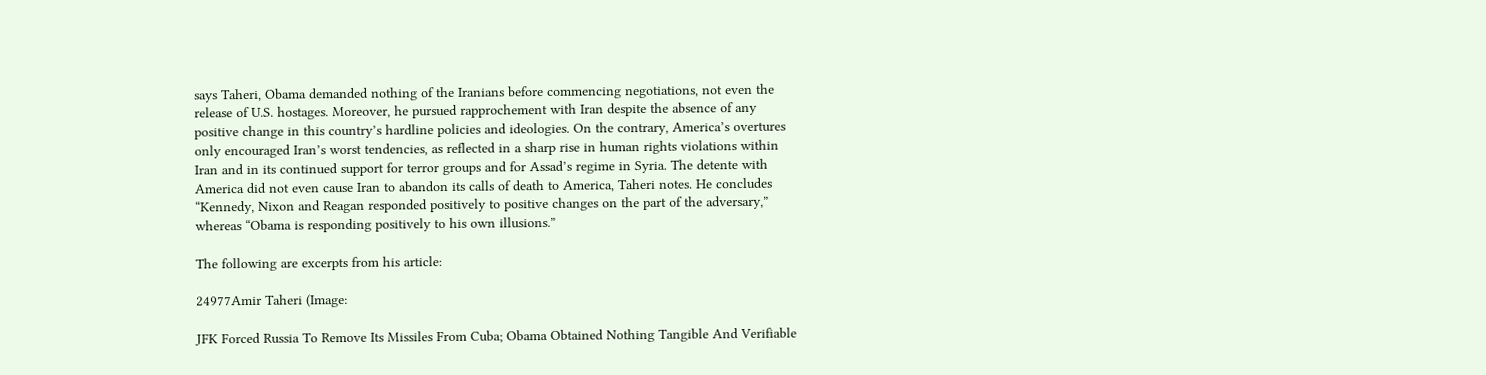says Taheri, Obama demanded nothing of the Iranians before commencing negotiations, not even the release of U.S. hostages. Moreover, he pursued rapprochement with Iran despite the absence of any positive change in this country’s hardline policies and ideologies. On the contrary, America’s overtures only encouraged Iran’s worst tendencies, as reflected in a sharp rise in human rights violations within Iran and in its continued support for terror groups and for Assad’s regime in Syria. The detente with America did not even cause Iran to abandon its calls of death to America, Taheri notes. He concludes “Kennedy, Nixon and Reagan responded positively to positive changes on the part of the adversary,” whereas “Obama is responding positively to his own illusions.”

The following are excerpts from his article:

24977Amir Taheri (Image:

JFK Forced Russia To Remove Its Missiles From Cuba; Obama Obtained Nothing Tangible And Verifiable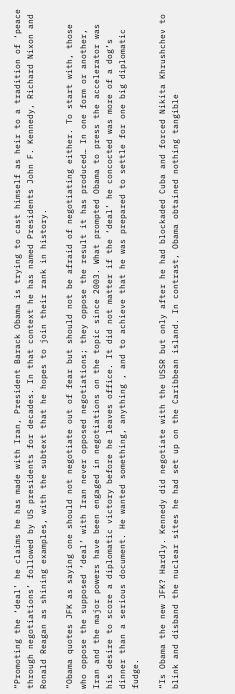“Promoting the ‘deal’ he claims he has made with Iran, President Barack Obama is trying to cast himself as heir to a tradition of ‘peace through negotiations’ followed by US presidents for decades. In that context he has named Presidents John F. Kennedy, Richard Nixon and Ronald Reagan as shining examples, with the subtext that he hopes to join their rank in history.

“Obama quotes JFK as saying one should not negotiate out of fear but should not be afraid of negotiating either. To start with, those who oppose the supposed ‘deal’ with Iran never opposed negotiations; they oppose the result it has produced… In one form or another, Iran and the major powers have been engaged in negotiations on the topic since 2003. What prompted Obama to press the accelerator was his desire to score a diplomatic victory before he leaves office. It did not matter if the ‘deal’ he concocted was more of a dog’s dinner than a serious document. He wanted something, anything , and to achieve that he was prepared to settle for one big diplomatic fudge.

“Is Obama the new JFK? Hardly. Kennedy did negotiate with the USSR but only after he had blockaded Cuba and forced Nikita Khrushchev to blink and disband the nuclear sites he had set up on the Caribbean island. In contrast, Obama obtained nothing tangible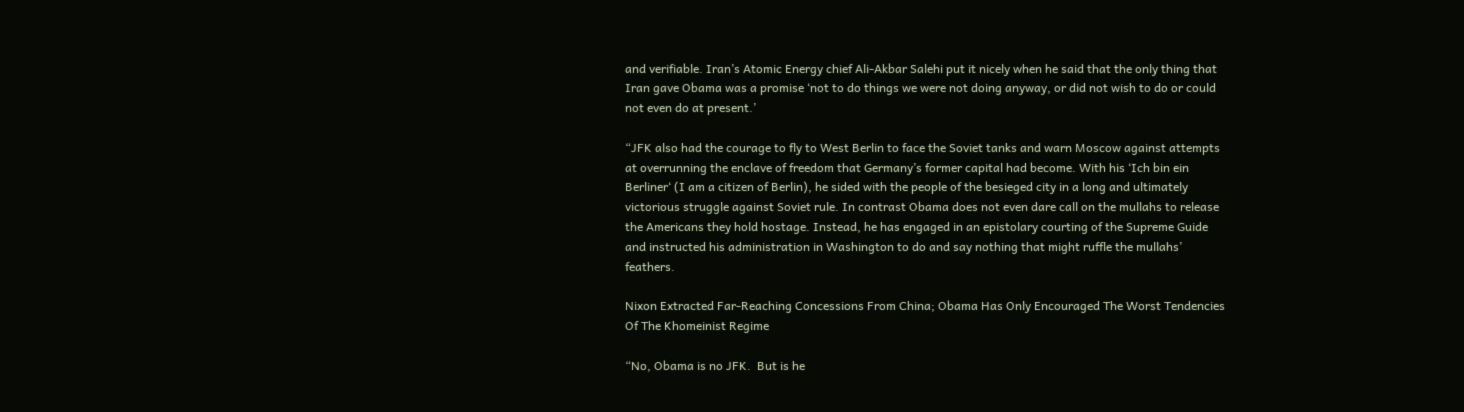and verifiable. Iran’s Atomic Energy chief Ali-Akbar Salehi put it nicely when he said that the only thing that Iran gave Obama was a promise ‘not to do things we were not doing anyway, or did not wish to do or could not even do at present.’

“JFK also had the courage to fly to West Berlin to face the Soviet tanks and warn Moscow against attempts at overrunning the enclave of freedom that Germany’s former capital had become. With his ‘Ich bin ein Berliner‘ (I am a citizen of Berlin), he sided with the people of the besieged city in a long and ultimately victorious struggle against Soviet rule. In contrast Obama does not even dare call on the mullahs to release the Americans they hold hostage. Instead, he has engaged in an epistolary courting of the Supreme Guide and instructed his administration in Washington to do and say nothing that might ruffle the mullahs’ feathers.

Nixon Extracted Far-Reaching Concessions From China; Obama Has Only Encouraged The Worst Tendencies Of The Khomeinist Regime

“No, Obama is no JFK.  But is he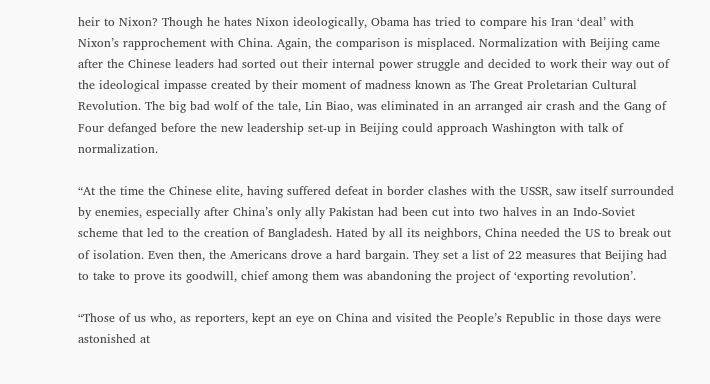heir to Nixon? Though he hates Nixon ideologically, Obama has tried to compare his Iran ‘deal’ with Nixon’s rapprochement with China. Again, the comparison is misplaced. Normalization with Beijing came after the Chinese leaders had sorted out their internal power struggle and decided to work their way out of the ideological impasse created by their moment of madness known as The Great Proletarian Cultural Revolution. The big bad wolf of the tale, Lin Biao, was eliminated in an arranged air crash and the Gang of Four defanged before the new leadership set-up in Beijing could approach Washington with talk of normalization.

“At the time the Chinese elite, having suffered defeat in border clashes with the USSR, saw itself surrounded by enemies, especially after China’s only ally Pakistan had been cut into two halves in an Indo-Soviet scheme that led to the creation of Bangladesh. Hated by all its neighbors, China needed the US to break out of isolation. Even then, the Americans drove a hard bargain. They set a list of 22 measures that Beijing had to take to prove its goodwill, chief among them was abandoning the project of ‘exporting revolution’.

“Those of us who, as reporters, kept an eye on China and visited the People’s Republic in those days were astonished at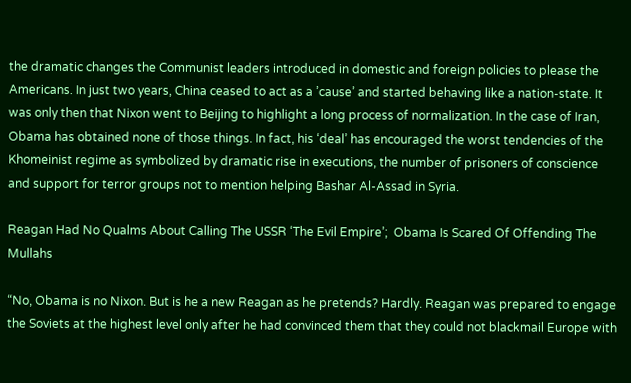the dramatic changes the Communist leaders introduced in domestic and foreign policies to please the Americans. In just two years, China ceased to act as a ’cause’ and started behaving like a nation-state. It was only then that Nixon went to Beijing to highlight a long process of normalization. In the case of Iran, Obama has obtained none of those things. In fact, his ‘deal’ has encouraged the worst tendencies of the Khomeinist regime as symbolized by dramatic rise in executions, the number of prisoners of conscience and support for terror groups not to mention helping Bashar Al-Assad in Syria.

Reagan Had No Qualms About Calling The USSR ‘The Evil Empire’;  Obama Is Scared Of Offending The Mullahs

“No, Obama is no Nixon. But is he a new Reagan as he pretends? Hardly. Reagan was prepared to engage the Soviets at the highest level only after he had convinced them that they could not blackmail Europe with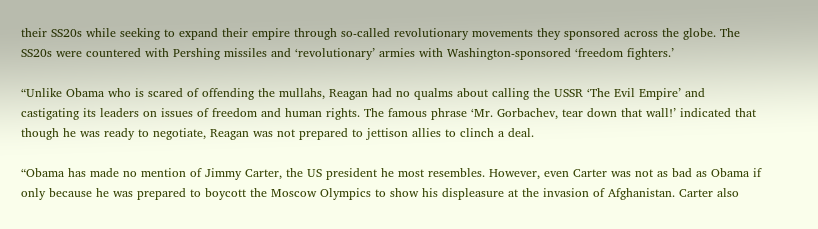their SS20s while seeking to expand their empire through so-called revolutionary movements they sponsored across the globe. The SS20s were countered with Pershing missiles and ‘revolutionary’ armies with Washington-sponsored ‘freedom fighters.’

“Unlike Obama who is scared of offending the mullahs, Reagan had no qualms about calling the USSR ‘The Evil Empire’ and castigating its leaders on issues of freedom and human rights. The famous phrase ‘Mr. Gorbachev, tear down that wall!’ indicated that though he was ready to negotiate, Reagan was not prepared to jettison allies to clinch a deal.

“Obama has made no mention of Jimmy Carter, the US president he most resembles. However, even Carter was not as bad as Obama if only because he was prepared to boycott the Moscow Olympics to show his displeasure at the invasion of Afghanistan. Carter also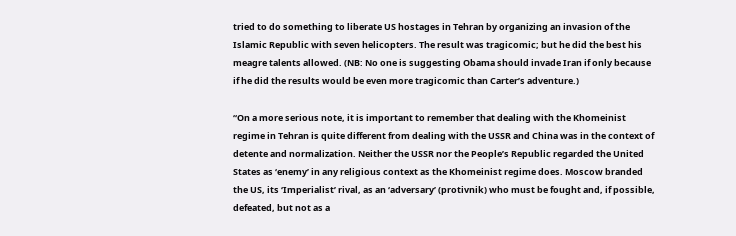tried to do something to liberate US hostages in Tehran by organizing an invasion of the Islamic Republic with seven helicopters. The result was tragicomic; but he did the best his meagre talents allowed. (NB: No one is suggesting Obama should invade Iran if only because if he did the results would be even more tragicomic than Carter’s adventure.)

“On a more serious note, it is important to remember that dealing with the Khomeinist regime in Tehran is quite different from dealing with the USSR and China was in the context of detente and normalization. Neither the USSR nor the People’s Republic regarded the United States as ‘enemy’ in any religious context as the Khomeinist regime does. Moscow branded the US, its ‘Imperialist’ rival, as an ‘adversary’ (protivnik) who must be fought and, if possible, defeated, but not as a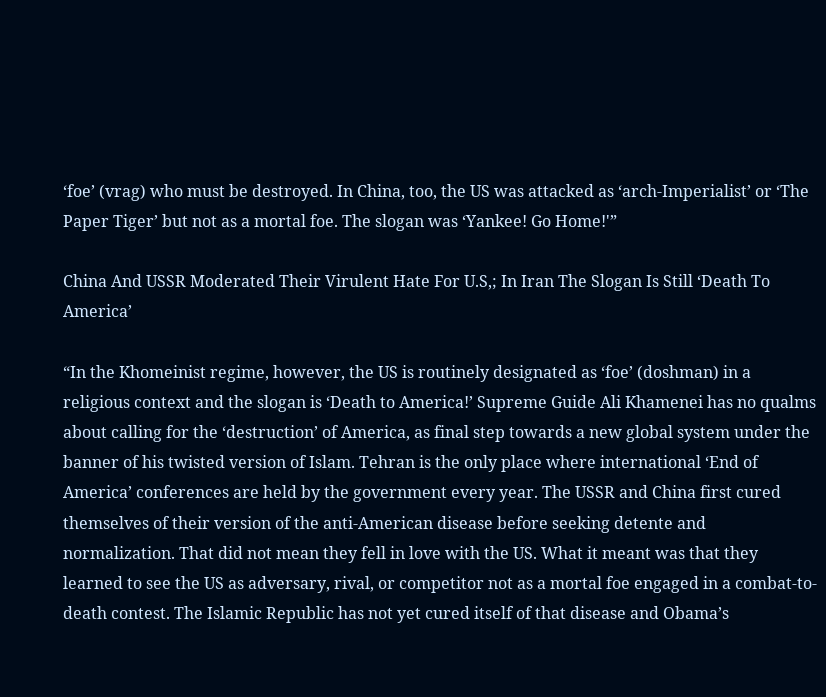‘foe’ (vrag) who must be destroyed. In China, too, the US was attacked as ‘arch-Imperialist’ or ‘The Paper Tiger’ but not as a mortal foe. The slogan was ‘Yankee! Go Home!'”

China And USSR Moderated Their Virulent Hate For U.S,; In Iran The Slogan Is Still ‘Death To America’

“In the Khomeinist regime, however, the US is routinely designated as ‘foe’ (doshman) in a religious context and the slogan is ‘Death to America!’ Supreme Guide Ali Khamenei has no qualms about calling for the ‘destruction’ of America, as final step towards a new global system under the banner of his twisted version of Islam. Tehran is the only place where international ‘End of America’ conferences are held by the government every year. The USSR and China first cured themselves of their version of the anti-American disease before seeking detente and normalization. That did not mean they fell in love with the US. What it meant was that they learned to see the US as adversary, rival, or competitor not as a mortal foe engaged in a combat-to-death contest. The Islamic Republic has not yet cured itself of that disease and Obama’s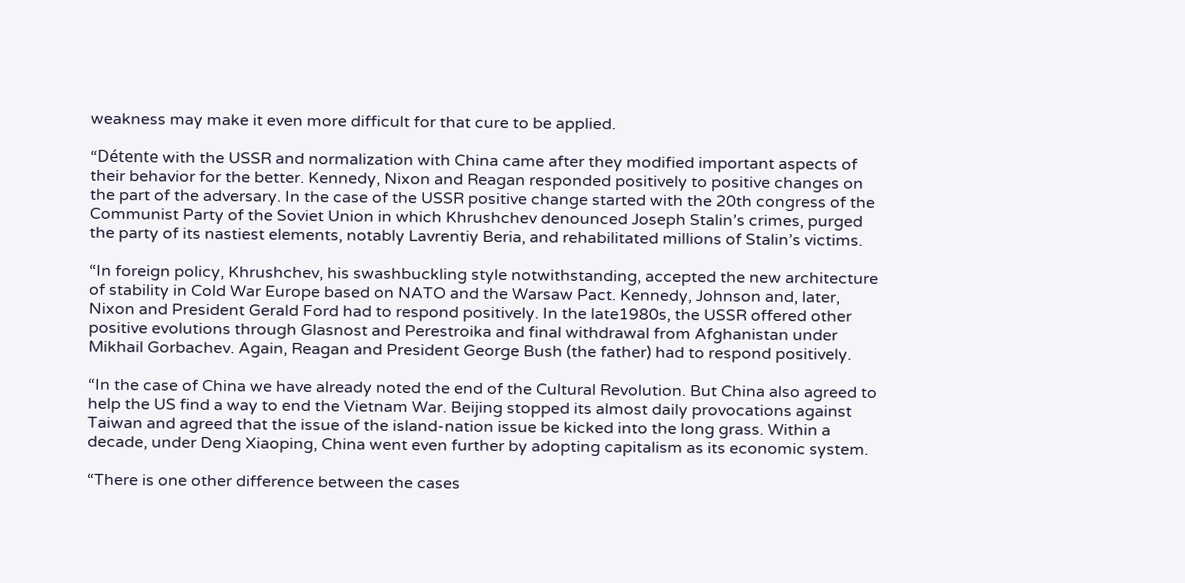weakness may make it even more difficult for that cure to be applied.

“Détente with the USSR and normalization with China came after they modified important aspects of their behavior for the better. Kennedy, Nixon and Reagan responded positively to positive changes on the part of the adversary. In the case of the USSR positive change started with the 20th congress of the Communist Party of the Soviet Union in which Khrushchev denounced Joseph Stalin’s crimes, purged the party of its nastiest elements, notably Lavrentiy Beria, and rehabilitated millions of Stalin’s victims.

“In foreign policy, Khrushchev, his swashbuckling style notwithstanding, accepted the new architecture of stability in Cold War Europe based on NATO and the Warsaw Pact. Kennedy, Johnson and, later, Nixon and President Gerald Ford had to respond positively. In the late1980s, the USSR offered other positive evolutions through Glasnost and Perestroika and final withdrawal from Afghanistan under Mikhail Gorbachev. Again, Reagan and President George Bush (the father) had to respond positively.

“In the case of China we have already noted the end of the Cultural Revolution. But China also agreed to help the US find a way to end the Vietnam War. Beijing stopped its almost daily provocations against Taiwan and agreed that the issue of the island-nation issue be kicked into the long grass. Within a decade, under Deng Xiaoping, China went even further by adopting capitalism as its economic system.

“There is one other difference between the cases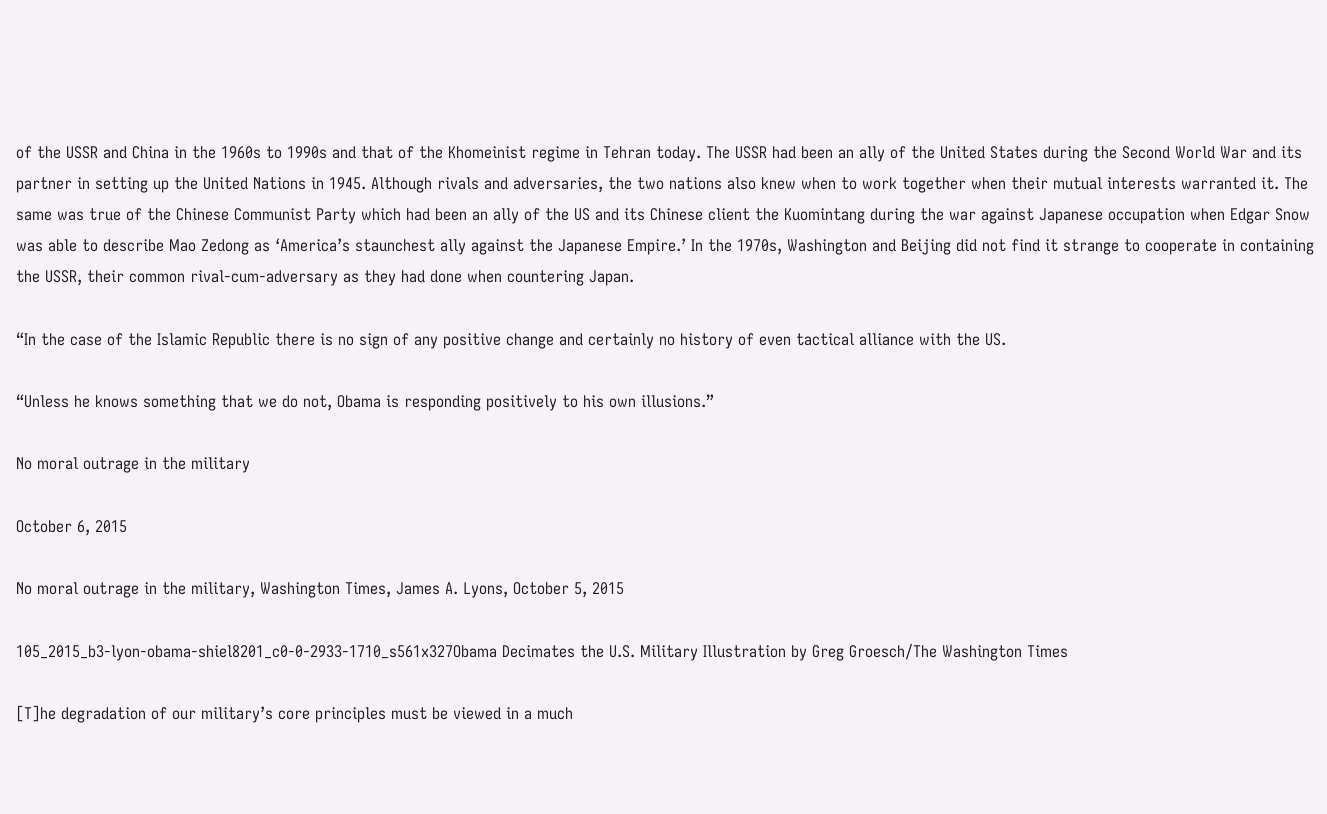of the USSR and China in the 1960s to 1990s and that of the Khomeinist regime in Tehran today. The USSR had been an ally of the United States during the Second World War and its partner in setting up the United Nations in 1945. Although rivals and adversaries, the two nations also knew when to work together when their mutual interests warranted it. The same was true of the Chinese Communist Party which had been an ally of the US and its Chinese client the Kuomintang during the war against Japanese occupation when Edgar Snow was able to describe Mao Zedong as ‘America’s staunchest ally against the Japanese Empire.’ In the 1970s, Washington and Beijing did not find it strange to cooperate in containing the USSR, their common rival-cum-adversary as they had done when countering Japan.

“In the case of the Islamic Republic there is no sign of any positive change and certainly no history of even tactical alliance with the US.

“Unless he knows something that we do not, Obama is responding positively to his own illusions.”

No moral outrage in the military

October 6, 2015

No moral outrage in the military, Washington Times, James A. Lyons, October 5, 2015

105_2015_b3-lyon-obama-shiel8201_c0-0-2933-1710_s561x327Obama Decimates the U.S. Military Illustration by Greg Groesch/The Washington Times

[T]he degradation of our military’s core principles must be viewed in a much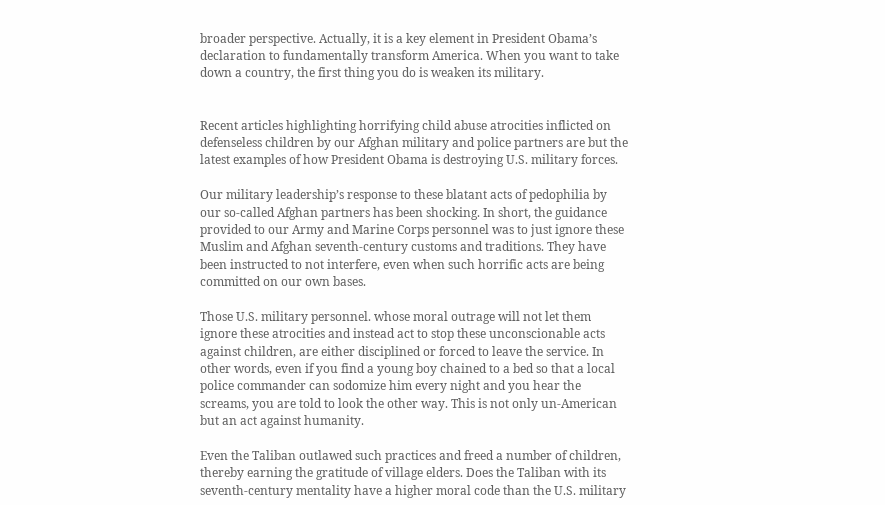broader perspective. Actually, it is a key element in President Obama’s declaration to fundamentally transform America. When you want to take down a country, the first thing you do is weaken its military.


Recent articles highlighting horrifying child abuse atrocities inflicted on defenseless children by our Afghan military and police partners are but the latest examples of how President Obama is destroying U.S. military forces.

Our military leadership’s response to these blatant acts of pedophilia by our so-called Afghan partners has been shocking. In short, the guidance provided to our Army and Marine Corps personnel was to just ignore these Muslim and Afghan seventh-century customs and traditions. They have been instructed to not interfere, even when such horrific acts are being committed on our own bases.

Those U.S. military personnel. whose moral outrage will not let them ignore these atrocities and instead act to stop these unconscionable acts against children, are either disciplined or forced to leave the service. In other words, even if you find a young boy chained to a bed so that a local police commander can sodomize him every night and you hear the screams, you are told to look the other way. This is not only un-American but an act against humanity.

Even the Taliban outlawed such practices and freed a number of children, thereby earning the gratitude of village elders. Does the Taliban with its seventh-century mentality have a higher moral code than the U.S. military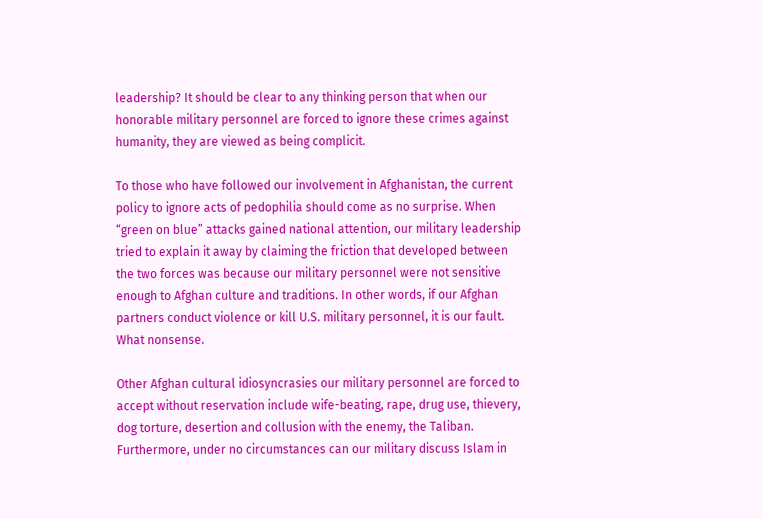leadership? It should be clear to any thinking person that when our honorable military personnel are forced to ignore these crimes against humanity, they are viewed as being complicit.

To those who have followed our involvement in Afghanistan, the current policy to ignore acts of pedophilia should come as no surprise. When “green on blue” attacks gained national attention, our military leadership tried to explain it away by claiming the friction that developed between the two forces was because our military personnel were not sensitive enough to Afghan culture and traditions. In other words, if our Afghan partners conduct violence or kill U.S. military personnel, it is our fault. What nonsense.

Other Afghan cultural idiosyncrasies our military personnel are forced to accept without reservation include wife-beating, rape, drug use, thievery, dog torture, desertion and collusion with the enemy, the Taliban. Furthermore, under no circumstances can our military discuss Islam in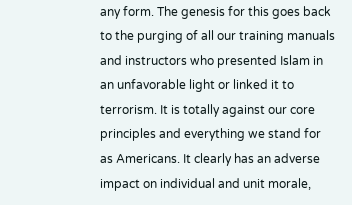any form. The genesis for this goes back to the purging of all our training manuals and instructors who presented Islam in an unfavorable light or linked it to terrorism. It is totally against our core principles and everything we stand for as Americans. It clearly has an adverse impact on individual and unit morale,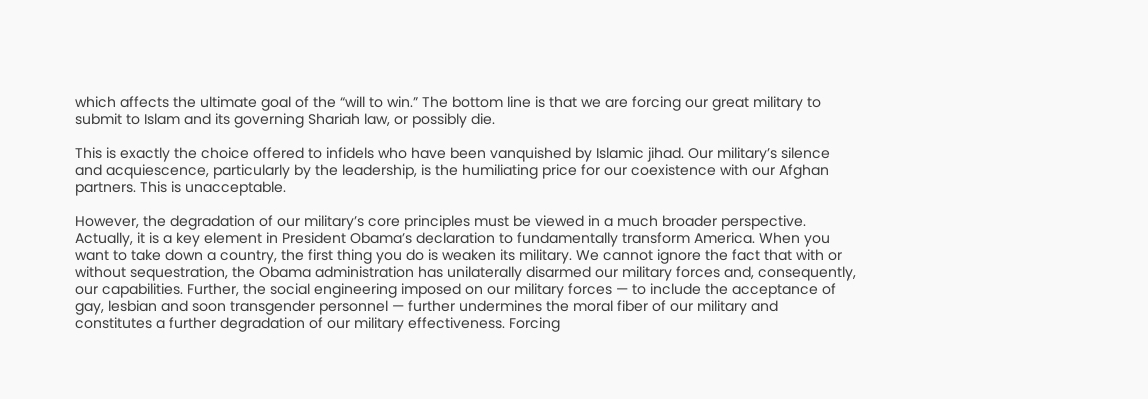which affects the ultimate goal of the “will to win.” The bottom line is that we are forcing our great military to submit to Islam and its governing Shariah law, or possibly die.

This is exactly the choice offered to infidels who have been vanquished by Islamic jihad. Our military’s silence and acquiescence, particularly by the leadership, is the humiliating price for our coexistence with our Afghan partners. This is unacceptable.

However, the degradation of our military’s core principles must be viewed in a much broader perspective. Actually, it is a key element in President Obama’s declaration to fundamentally transform America. When you want to take down a country, the first thing you do is weaken its military. We cannot ignore the fact that with or without sequestration, the Obama administration has unilaterally disarmed our military forces and, consequently, our capabilities. Further, the social engineering imposed on our military forces — to include the acceptance of gay, lesbian and soon transgender personnel — further undermines the moral fiber of our military and constitutes a further degradation of our military effectiveness. Forcing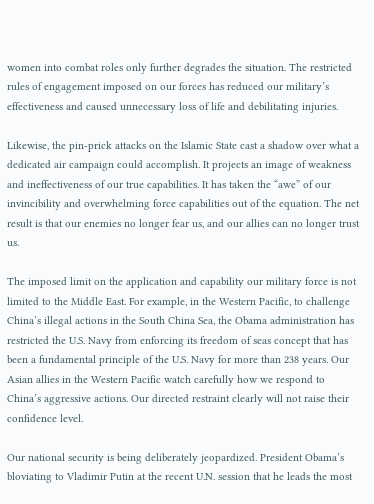women into combat roles only further degrades the situation. The restricted rules of engagement imposed on our forces has reduced our military’s effectiveness and caused unnecessary loss of life and debilitating injuries.

Likewise, the pin-prick attacks on the Islamic State cast a shadow over what a dedicated air campaign could accomplish. It projects an image of weakness and ineffectiveness of our true capabilities. It has taken the “awe” of our invincibility and overwhelming force capabilities out of the equation. The net result is that our enemies no longer fear us, and our allies can no longer trust us.

The imposed limit on the application and capability our military force is not limited to the Middle East. For example, in the Western Pacific, to challenge China’s illegal actions in the South China Sea, the Obama administration has restricted the U.S. Navy from enforcing its freedom of seas concept that has been a fundamental principle of the U.S. Navy for more than 238 years. Our Asian allies in the Western Pacific watch carefully how we respond to China’s aggressive actions. Our directed restraint clearly will not raise their confidence level.

Our national security is being deliberately jeopardized. President Obama’s bloviating to Vladimir Putin at the recent U.N. session that he leads the most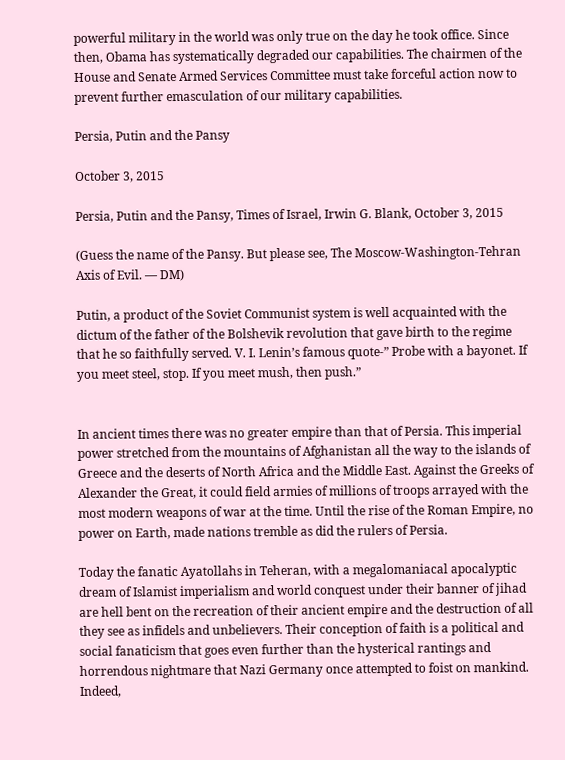powerful military in the world was only true on the day he took office. Since then, Obama has systematically degraded our capabilities. The chairmen of the House and Senate Armed Services Committee must take forceful action now to prevent further emasculation of our military capabilities.

Persia, Putin and the Pansy

October 3, 2015

Persia, Putin and the Pansy, Times of Israel, Irwin G. Blank, October 3, 2015

(Guess the name of the Pansy. But please see, The Moscow-Washington-Tehran Axis of Evil. — DM)

Putin, a product of the Soviet Communist system is well acquainted with the dictum of the father of the Bolshevik revolution that gave birth to the regime that he so faithfully served. V. I. Lenin’s famous quote-” Probe with a bayonet. If you meet steel, stop. If you meet mush, then push.”


In ancient times there was no greater empire than that of Persia. This imperial power stretched from the mountains of Afghanistan all the way to the islands of Greece and the deserts of North Africa and the Middle East. Against the Greeks of Alexander the Great, it could field armies of millions of troops arrayed with the most modern weapons of war at the time. Until the rise of the Roman Empire, no power on Earth, made nations tremble as did the rulers of Persia.

Today the fanatic Ayatollahs in Teheran, with a megalomaniacal apocalyptic dream of Islamist imperialism and world conquest under their banner of jihad are hell bent on the recreation of their ancient empire and the destruction of all they see as infidels and unbelievers. Their conception of faith is a political and social fanaticism that goes even further than the hysterical rantings and horrendous nightmare that Nazi Germany once attempted to foist on mankind. Indeed,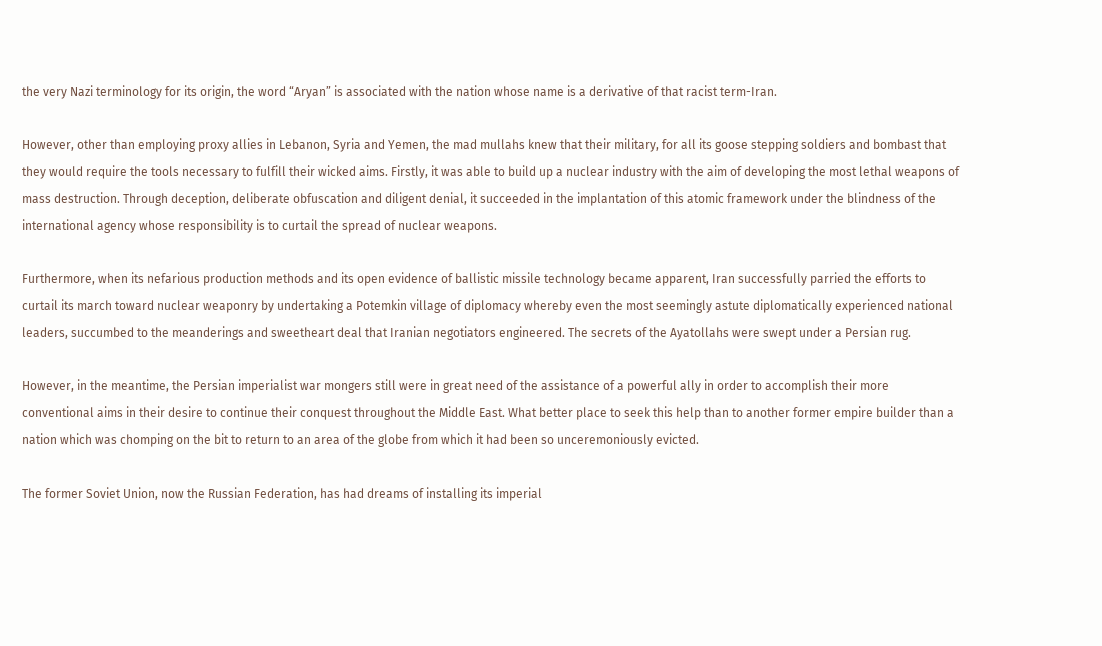the very Nazi terminology for its origin, the word “Aryan” is associated with the nation whose name is a derivative of that racist term-Iran.

However, other than employing proxy allies in Lebanon, Syria and Yemen, the mad mullahs knew that their military, for all its goose stepping soldiers and bombast that they would require the tools necessary to fulfill their wicked aims. Firstly, it was able to build up a nuclear industry with the aim of developing the most lethal weapons of mass destruction. Through deception, deliberate obfuscation and diligent denial, it succeeded in the implantation of this atomic framework under the blindness of the international agency whose responsibility is to curtail the spread of nuclear weapons.

Furthermore, when its nefarious production methods and its open evidence of ballistic missile technology became apparent, Iran successfully parried the efforts to curtail its march toward nuclear weaponry by undertaking a Potemkin village of diplomacy whereby even the most seemingly astute diplomatically experienced national leaders, succumbed to the meanderings and sweetheart deal that Iranian negotiators engineered. The secrets of the Ayatollahs were swept under a Persian rug.

However, in the meantime, the Persian imperialist war mongers still were in great need of the assistance of a powerful ally in order to accomplish their more conventional aims in their desire to continue their conquest throughout the Middle East. What better place to seek this help than to another former empire builder than a nation which was chomping on the bit to return to an area of the globe from which it had been so unceremoniously evicted.

The former Soviet Union, now the Russian Federation, has had dreams of installing its imperial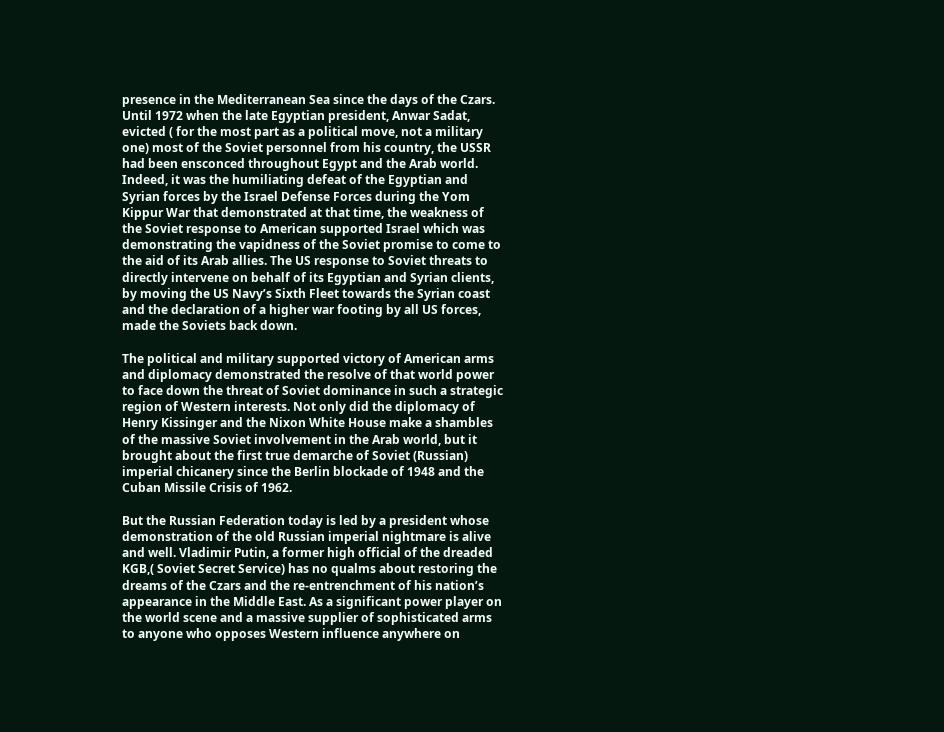presence in the Mediterranean Sea since the days of the Czars. Until 1972 when the late Egyptian president, Anwar Sadat, evicted ( for the most part as a political move, not a military one) most of the Soviet personnel from his country, the USSR had been ensconced throughout Egypt and the Arab world. Indeed, it was the humiliating defeat of the Egyptian and Syrian forces by the Israel Defense Forces during the Yom Kippur War that demonstrated at that time, the weakness of the Soviet response to American supported Israel which was demonstrating the vapidness of the Soviet promise to come to the aid of its Arab allies. The US response to Soviet threats to directly intervene on behalf of its Egyptian and Syrian clients, by moving the US Navy’s Sixth Fleet towards the Syrian coast and the declaration of a higher war footing by all US forces, made the Soviets back down.

The political and military supported victory of American arms and diplomacy demonstrated the resolve of that world power to face down the threat of Soviet dominance in such a strategic region of Western interests. Not only did the diplomacy of Henry Kissinger and the Nixon White House make a shambles of the massive Soviet involvement in the Arab world, but it brought about the first true demarche of Soviet (Russian) imperial chicanery since the Berlin blockade of 1948 and the Cuban Missile Crisis of 1962.

But the Russian Federation today is led by a president whose demonstration of the old Russian imperial nightmare is alive and well. Vladimir Putin, a former high official of the dreaded KGB,( Soviet Secret Service) has no qualms about restoring the dreams of the Czars and the re-entrenchment of his nation’s appearance in the Middle East. As a significant power player on the world scene and a massive supplier of sophisticated arms to anyone who opposes Western influence anywhere on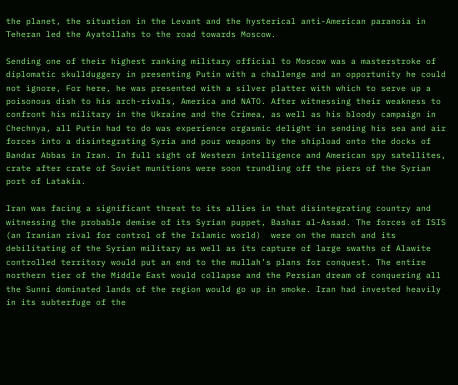the planet, the situation in the Levant and the hysterical anti-American paranoia in Teheran led the Ayatollahs to the road towards Moscow.

Sending one of their highest ranking military official to Moscow was a masterstroke of diplomatic skullduggery in presenting Putin with a challenge and an opportunity he could not ignore, For here, he was presented with a silver platter with which to serve up a poisonous dish to his arch-rivals, America and NATO. After witnessing their weakness to confront his military in the Ukraine and the Crimea, as well as his bloody campaign in Chechnya, all Putin had to do was experience orgasmic delight in sending his sea and air forces into a disintegrating Syria and pour weapons by the shipload onto the docks of Bandar Abbas in Iran. In full sight of Western intelligence and American spy satellites, crate after crate of Soviet munitions were soon trundling off the piers of the Syrian port of Latakia.

Iran was facing a significant threat to its allies in that disintegrating country and witnessing the probable demise of its Syrian puppet, Bashar al-Assad. The forces of ISIS (an Iranian rival for control of the Islamic world)  were on the march and its debilitating of the Syrian military as well as its capture of large swaths of Alawite controlled territory would put an end to the mullah’s plans for conquest. The entire northern tier of the Middle East would collapse and the Persian dream of conquering all the Sunni dominated lands of the region would go up in smoke. Iran had invested heavily in its subterfuge of the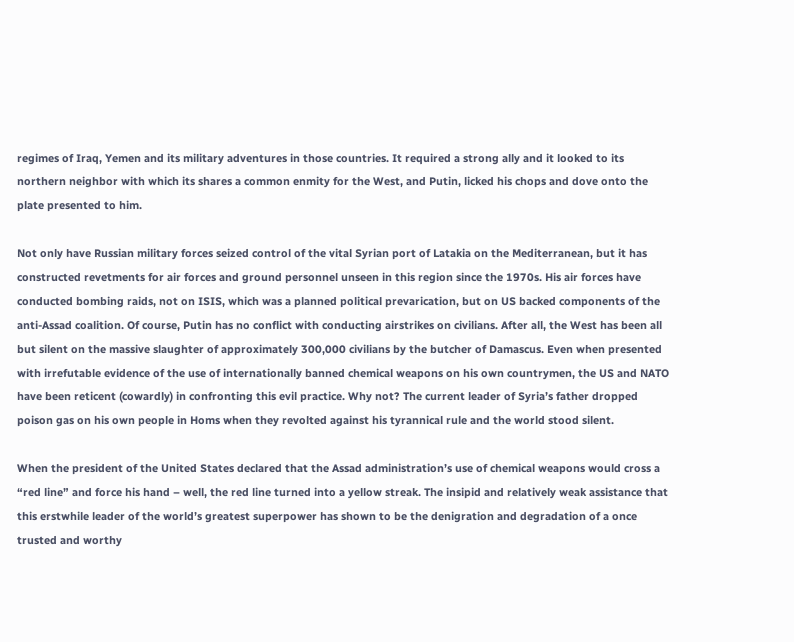regimes of Iraq, Yemen and its military adventures in those countries. It required a strong ally and it looked to its northern neighbor with which its shares a common enmity for the West, and Putin, licked his chops and dove onto the plate presented to him.

Not only have Russian military forces seized control of the vital Syrian port of Latakia on the Mediterranean, but it has constructed revetments for air forces and ground personnel unseen in this region since the 1970s. His air forces have conducted bombing raids, not on ISIS, which was a planned political prevarication, but on US backed components of the anti-Assad coalition. Of course, Putin has no conflict with conducting airstrikes on civilians. After all, the West has been all but silent on the massive slaughter of approximately 300,000 civilians by the butcher of Damascus. Even when presented with irrefutable evidence of the use of internationally banned chemical weapons on his own countrymen, the US and NATO have been reticent (cowardly) in confronting this evil practice. Why not? The current leader of Syria’s father dropped poison gas on his own people in Homs when they revolted against his tyrannical rule and the world stood silent.

When the president of the United States declared that the Assad administration’s use of chemical weapons would cross a “red line” and force his hand – well, the red line turned into a yellow streak. The insipid and relatively weak assistance that this erstwhile leader of the world’s greatest superpower has shown to be the denigration and degradation of a once trusted and worthy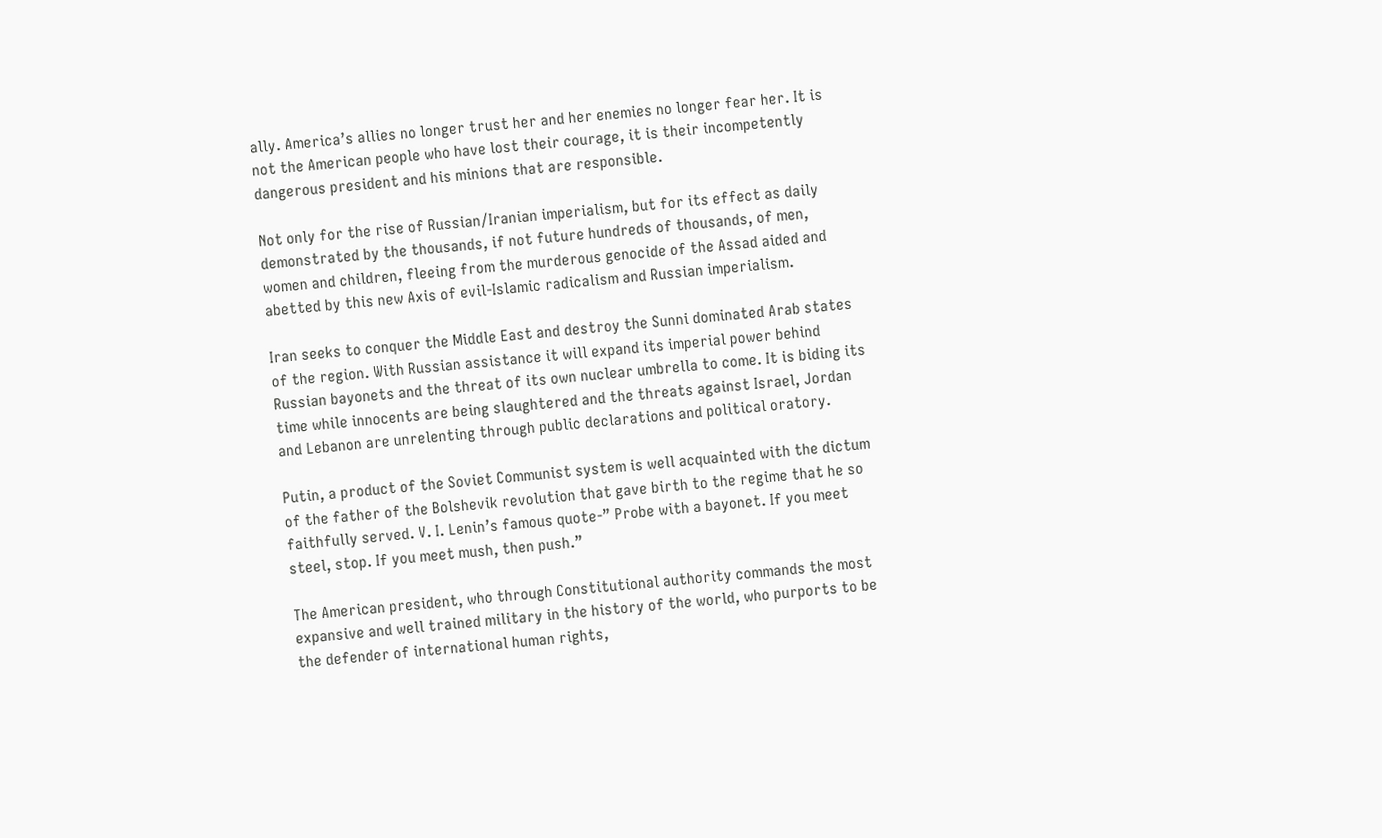ally. America’s allies no longer trust her and her enemies no longer fear her. It is not the American people who have lost their courage, it is their incompetently dangerous president and his minions that are responsible.

Not only for the rise of Russian/Iranian imperialism, but for its effect as daily demonstrated by the thousands, if not future hundreds of thousands, of men, women and children, fleeing from the murderous genocide of the Assad aided and abetted by this new Axis of evil-Islamic radicalism and Russian imperialism.

Iran seeks to conquer the Middle East and destroy the Sunni dominated Arab states of the region. With Russian assistance it will expand its imperial power behind Russian bayonets and the threat of its own nuclear umbrella to come. It is biding its time while innocents are being slaughtered and the threats against Israel, Jordan and Lebanon are unrelenting through public declarations and political oratory.

Putin, a product of the Soviet Communist system is well acquainted with the dictum of the father of the Bolshevik revolution that gave birth to the regime that he so faithfully served. V. I. Lenin’s famous quote-” Probe with a bayonet. If you meet steel, stop. If you meet mush, then push.”

The American president, who through Constitutional authority commands the most expansive and well trained military in the history of the world, who purports to be the defender of international human rights,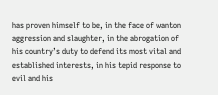has proven himself to be, in the face of wanton aggression and slaughter, in the abrogation of his country’s duty to defend its most vital and established interests, in his tepid response to evil and his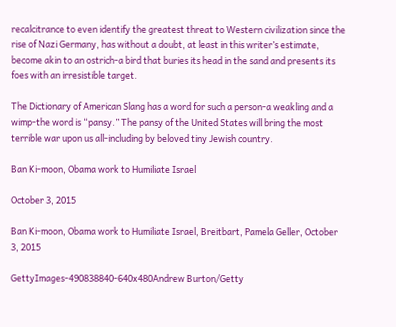recalcitrance to even identify the greatest threat to Western civilization since the rise of Nazi Germany, has without a doubt, at least in this writer’s estimate, become akin to an ostrich-a bird that buries its head in the sand and presents its foes with an irresistible target.

The Dictionary of American Slang has a word for such a person-a weakling and a wimp-the word is “pansy.” The pansy of the United States will bring the most terrible war upon us all-including by beloved tiny Jewish country.

Ban Ki-moon, Obama work to Humiliate Israel

October 3, 2015

Ban Ki-moon, Obama work to Humiliate Israel, Breitbart, Pamela Geller, October 3, 2015

GettyImages-490838840-640x480Andrew Burton/Getty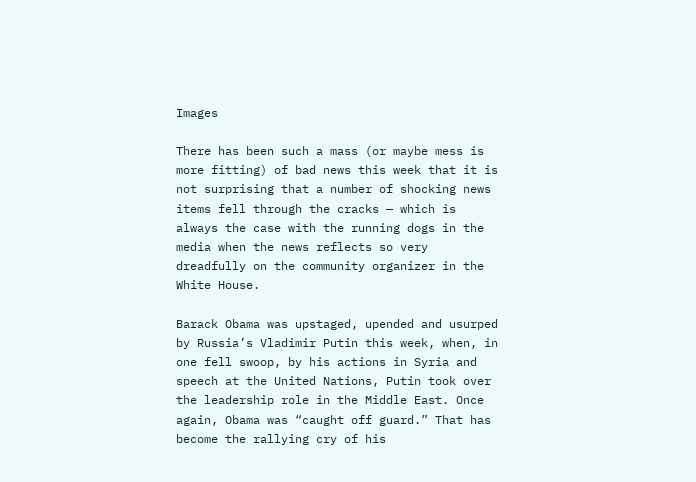Images

There has been such a mass (or maybe mess is more fitting) of bad news this week that it is not surprising that a number of shocking news items fell through the cracks — which is always the case with the running dogs in the media when the news reflects so very dreadfully on the community organizer in the White House.

Barack Obama was upstaged, upended and usurped by Russia’s Vladimir Putin this week, when, in one fell swoop, by his actions in Syria and speech at the United Nations, Putin took over the leadership role in the Middle East. Once again, Obama was “caught off guard.” That has become the rallying cry of his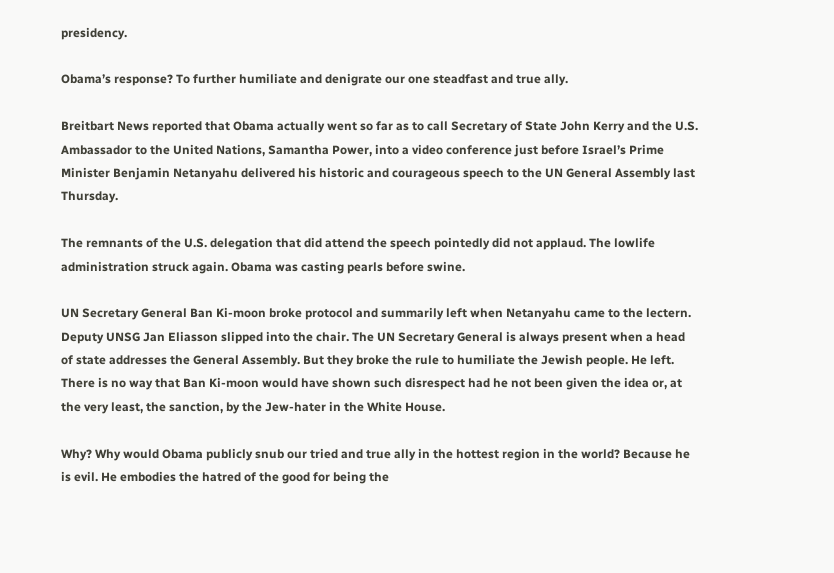presidency.

Obama’s response? To further humiliate and denigrate our one steadfast and true ally.

Breitbart News reported that Obama actually went so far as to call Secretary of State John Kerry and the U.S. Ambassador to the United Nations, Samantha Power, into a video conference just before Israel’s Prime Minister Benjamin Netanyahu delivered his historic and courageous speech to the UN General Assembly last Thursday.

The remnants of the U.S. delegation that did attend the speech pointedly did not applaud. The lowlife administration struck again. Obama was casting pearls before swine.

UN Secretary General Ban Ki-moon broke protocol and summarily left when Netanyahu came to the lectern. Deputy UNSG Jan Eliasson slipped into the chair. The UN Secretary General is always present when a head of state addresses the General Assembly. But they broke the rule to humiliate the Jewish people. He left. There is no way that Ban Ki-moon would have shown such disrespect had he not been given the idea or, at the very least, the sanction, by the Jew-hater in the White House.

Why? Why would Obama publicly snub our tried and true ally in the hottest region in the world? Because he is evil. He embodies the hatred of the good for being the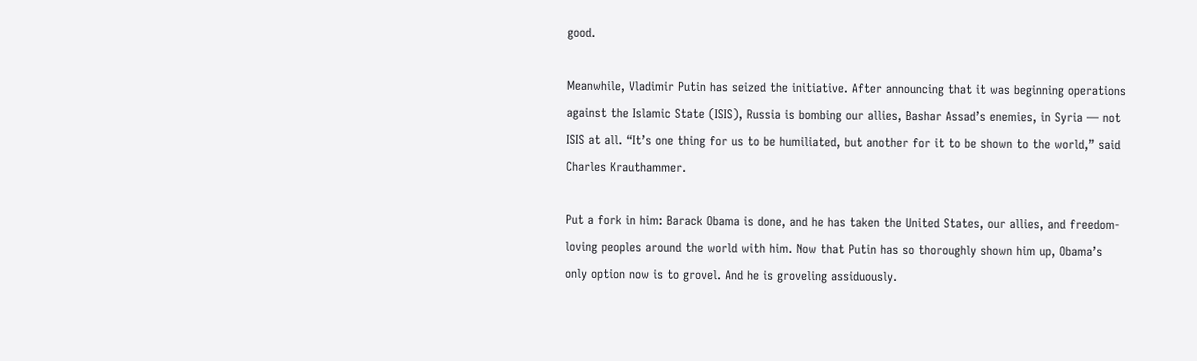good.

Meanwhile, Vladimir Putin has seized the initiative. After announcing that it was beginning operations against the Islamic State (ISIS), Russia is bombing our allies, Bashar Assad’s enemies, in Syria — not ISIS at all. “It’s one thing for us to be humiliated, but another for it to be shown to the world,” said Charles Krauthammer.

Put a fork in him: Barack Obama is done, and he has taken the United States, our allies, and freedom-loving peoples around the world with him. Now that Putin has so thoroughly shown him up, Obama’s only option now is to grovel. And he is groveling assiduously.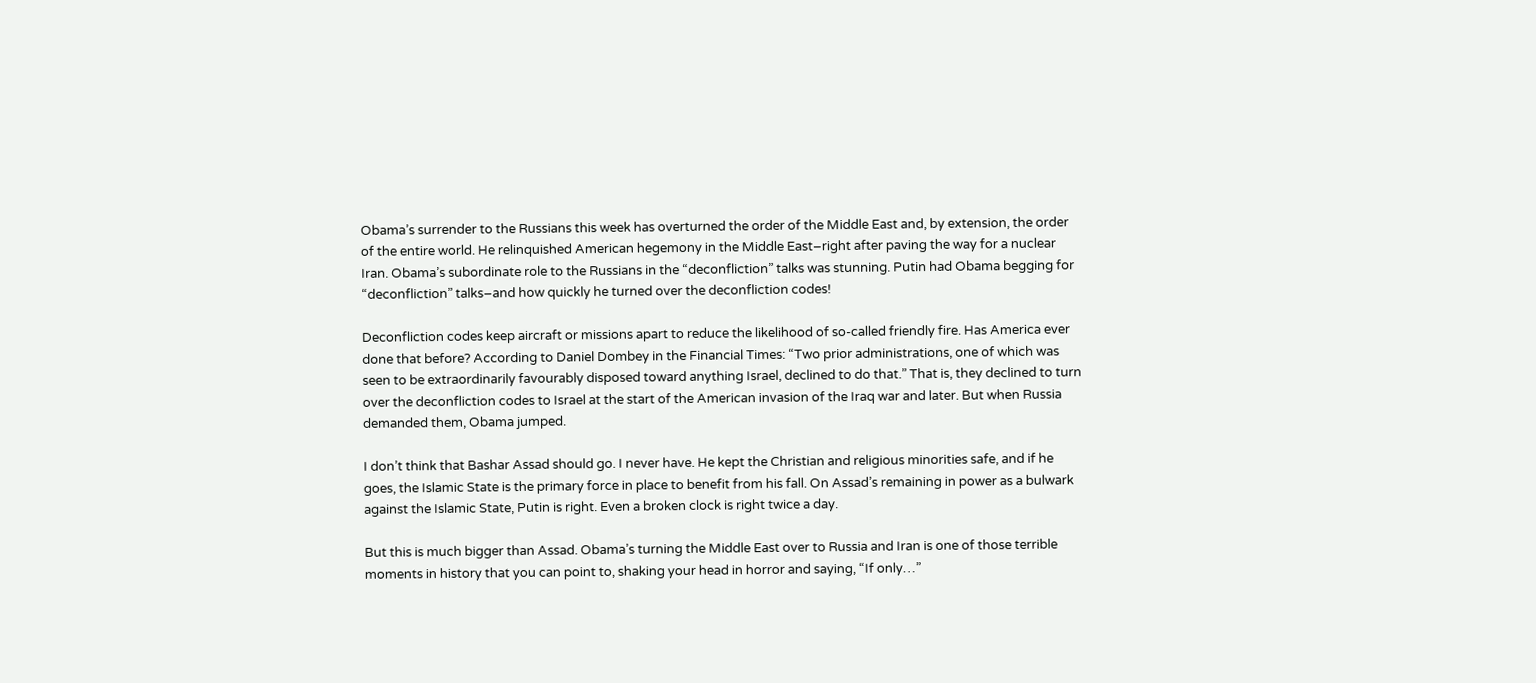Obama’s surrender to the Russians this week has overturned the order of the Middle East and, by extension, the order of the entire world. He relinquished American hegemony in the Middle East–right after paving the way for a nuclear Iran. Obama’s subordinate role to the Russians in the “deconfliction” talks was stunning. Putin had Obama begging for “deconfliction” talks–and how quickly he turned over the deconfliction codes!

Deconfliction codes keep aircraft or missions apart to reduce the likelihood of so-called friendly fire. Has America ever done that before? According to Daniel Dombey in the Financial Times: “Two prior administrations, one of which was seen to be extraordinarily favourably disposed toward anything Israel, declined to do that.” That is, they declined to turn over the deconfliction codes to Israel at the start of the American invasion of the Iraq war and later. But when Russia demanded them, Obama jumped.

I don’t think that Bashar Assad should go. I never have. He kept the Christian and religious minorities safe, and if he goes, the Islamic State is the primary force in place to benefit from his fall. On Assad’s remaining in power as a bulwark against the Islamic State, Putin is right. Even a broken clock is right twice a day.

But this is much bigger than Assad. Obama’s turning the Middle East over to Russia and Iran is one of those terrible moments in history that you can point to, shaking your head in horror and saying, “If only…”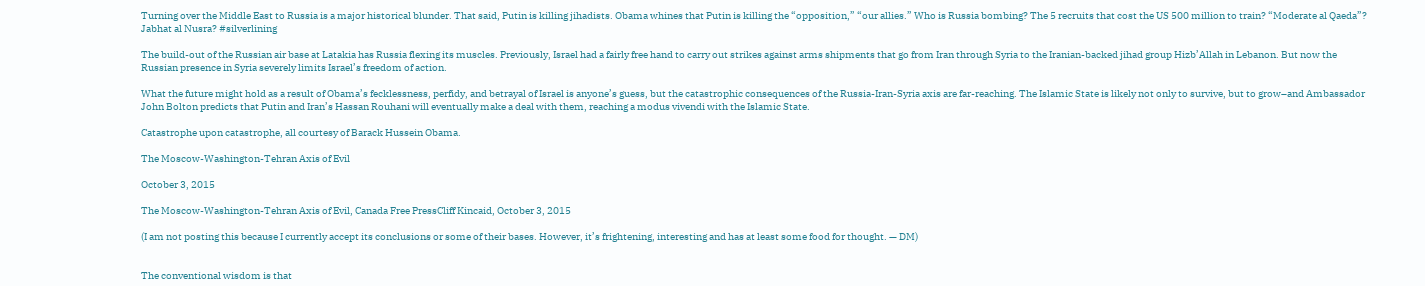Turning over the Middle East to Russia is a major historical blunder. That said, Putin is killing jihadists. Obama whines that Putin is killing the “opposition,” “our allies.” Who is Russia bombing? The 5 recruits that cost the US 500 million to train? “Moderate al Qaeda”? Jabhat al Nusra? #silverlining

The build-out of the Russian air base at Latakia has Russia flexing its muscles. Previously, Israel had a fairly free hand to carry out strikes against arms shipments that go from Iran through Syria to the Iranian-backed jihad group Hizb’Allah in Lebanon. But now the Russian presence in Syria severely limits Israel’s freedom of action.

What the future might hold as a result of Obama’s fecklessness, perfidy, and betrayal of Israel is anyone’s guess, but the catastrophic consequences of the Russia-Iran-Syria axis are far-reaching. The Islamic State is likely not only to survive, but to grow–and Ambassador John Bolton predicts that Putin and Iran’s Hassan Rouhani will eventually make a deal with them, reaching a modus vivendi with the Islamic State.

Catastrophe upon catastrophe, all courtesy of Barack Hussein Obama.

The Moscow-Washington-Tehran Axis of Evil

October 3, 2015

The Moscow-Washington-Tehran Axis of Evil, Canada Free PressCliff Kincaid, October 3, 2015

(I am not posting this because I currently accept its conclusions or some of their bases. However, it’s frightening, interesting and has at least some food for thought. — DM)


The conventional wisdom is that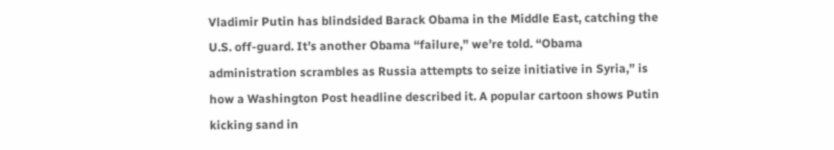Vladimir Putin has blindsided Barack Obama in the Middle East, catching the U.S. off-guard. It’s another Obama “failure,” we’re told. “Obama administration scrambles as Russia attempts to seize initiative in Syria,” is how a Washington Post headline described it. A popular cartoon shows Putin kicking sand in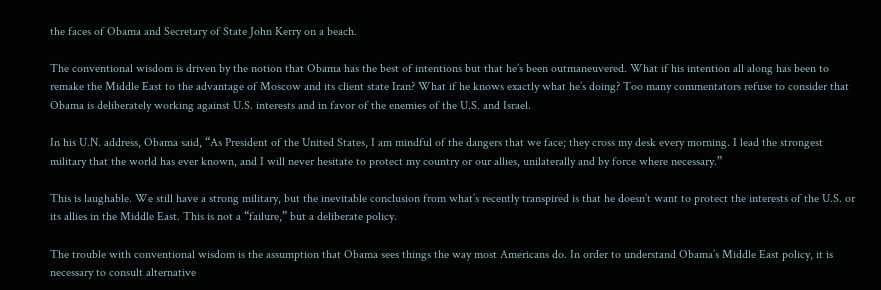the faces of Obama and Secretary of State John Kerry on a beach.

The conventional wisdom is driven by the notion that Obama has the best of intentions but that he’s been outmaneuvered. What if his intention all along has been to remake the Middle East to the advantage of Moscow and its client state Iran? What if he knows exactly what he’s doing? Too many commentators refuse to consider that Obama is deliberately working against U.S. interests and in favor of the enemies of the U.S. and Israel.

In his U.N. address, Obama said, “As President of the United States, I am mindful of the dangers that we face; they cross my desk every morning. I lead the strongest military that the world has ever known, and I will never hesitate to protect my country or our allies, unilaterally and by force where necessary.”

This is laughable. We still have a strong military, but the inevitable conclusion from what’s recently transpired is that he doesn’t want to protect the interests of the U.S. or its allies in the Middle East. This is not a “failure,” but a deliberate policy.

The trouble with conventional wisdom is the assumption that Obama sees things the way most Americans do. In order to understand Obama’s Middle East policy, it is necessary to consult alternative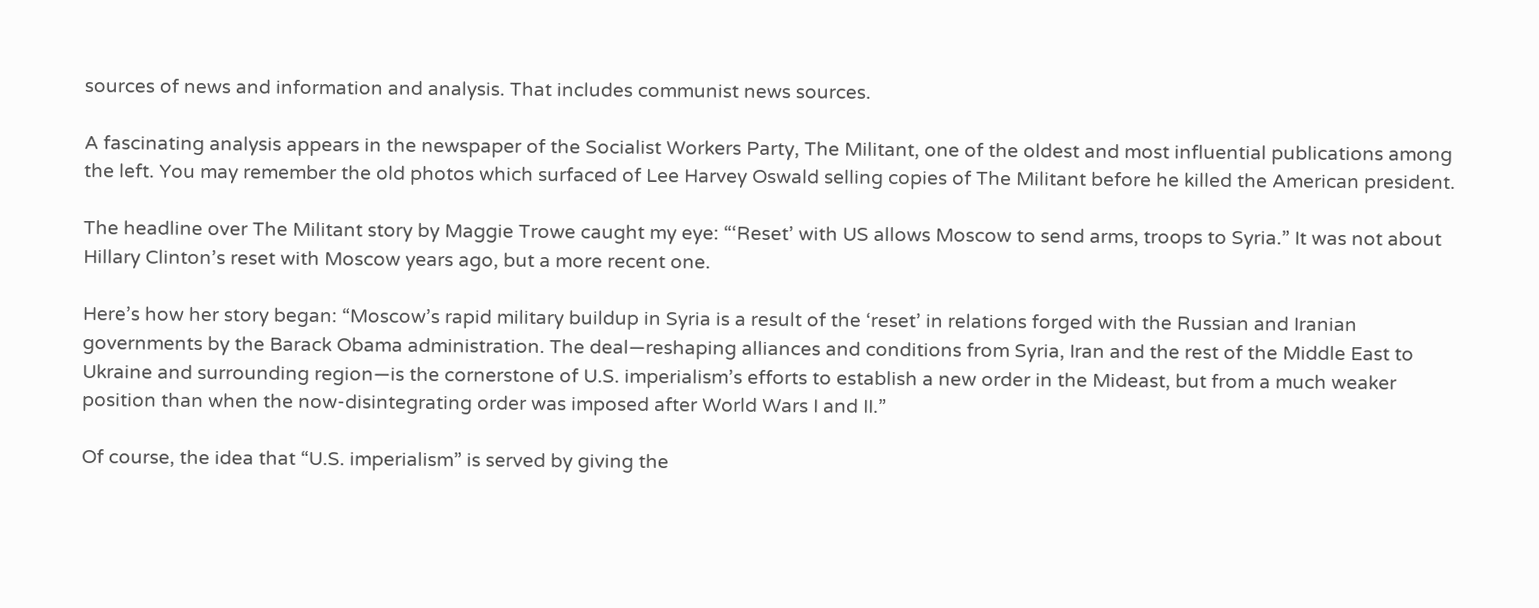sources of news and information and analysis. That includes communist news sources.

A fascinating analysis appears in the newspaper of the Socialist Workers Party, The Militant, one of the oldest and most influential publications among the left. You may remember the old photos which surfaced of Lee Harvey Oswald selling copies of The Militant before he killed the American president.

The headline over The Militant story by Maggie Trowe caught my eye: “‘Reset’ with US allows Moscow to send arms, troops to Syria.” It was not about Hillary Clinton’s reset with Moscow years ago, but a more recent one.

Here’s how her story began: “Moscow’s rapid military buildup in Syria is a result of the ‘reset’ in relations forged with the Russian and Iranian governments by the Barack Obama administration. The deal—reshaping alliances and conditions from Syria, Iran and the rest of the Middle East to Ukraine and surrounding region—is the cornerstone of U.S. imperialism’s efforts to establish a new order in the Mideast, but from a much weaker position than when the now-disintegrating order was imposed after World Wars I and II.”

Of course, the idea that “U.S. imperialism” is served by giving the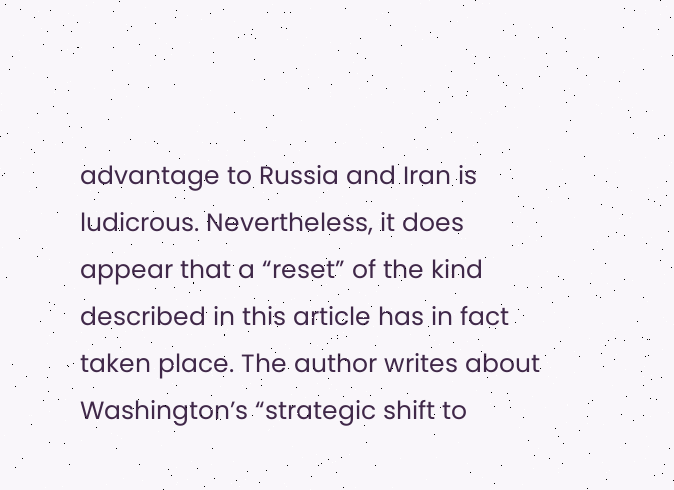advantage to Russia and Iran is ludicrous. Nevertheless, it does appear that a “reset” of the kind described in this article has in fact taken place. The author writes about Washington’s “strategic shift to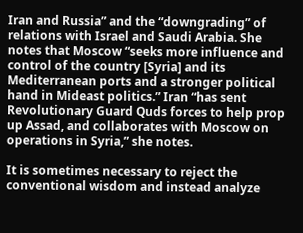Iran and Russia” and the “downgrading” of relations with Israel and Saudi Arabia. She notes that Moscow “seeks more influence and control of the country [Syria] and its Mediterranean ports and a stronger political hand in Mideast politics.” Iran “has sent Revolutionary Guard Quds forces to help prop up Assad, and collaborates with Moscow on operations in Syria,” she notes.

It is sometimes necessary to reject the conventional wisdom and instead analyze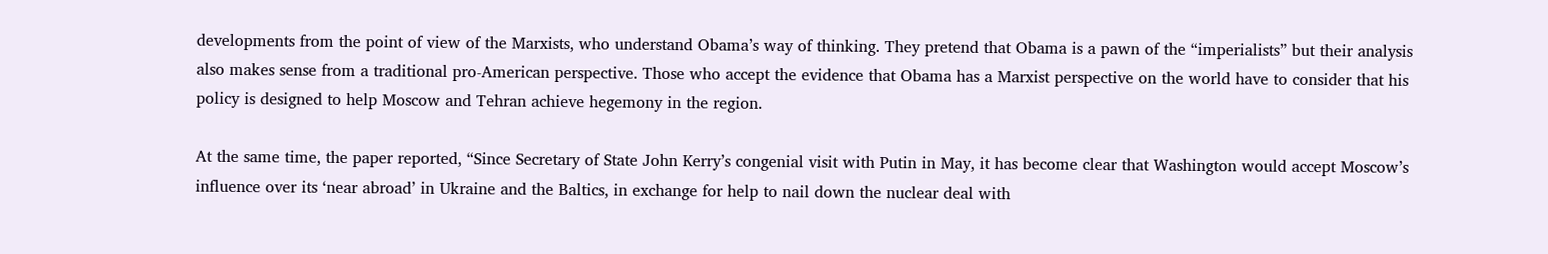developments from the point of view of the Marxists, who understand Obama’s way of thinking. They pretend that Obama is a pawn of the “imperialists” but their analysis also makes sense from a traditional pro-American perspective. Those who accept the evidence that Obama has a Marxist perspective on the world have to consider that his policy is designed to help Moscow and Tehran achieve hegemony in the region.

At the same time, the paper reported, “Since Secretary of State John Kerry’s congenial visit with Putin in May, it has become clear that Washington would accept Moscow’s influence over its ‘near abroad’ in Ukraine and the Baltics, in exchange for help to nail down the nuclear deal with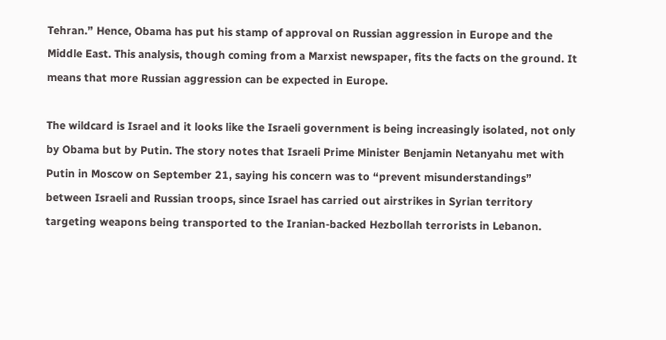Tehran.” Hence, Obama has put his stamp of approval on Russian aggression in Europe and the Middle East. This analysis, though coming from a Marxist newspaper, fits the facts on the ground. It means that more Russian aggression can be expected in Europe.

The wildcard is Israel and it looks like the Israeli government is being increasingly isolated, not only by Obama but by Putin. The story notes that Israeli Prime Minister Benjamin Netanyahu met with Putin in Moscow on September 21, saying his concern was to “prevent misunderstandings” between Israeli and Russian troops, since Israel has carried out airstrikes in Syrian territory targeting weapons being transported to the Iranian-backed Hezbollah terrorists in Lebanon.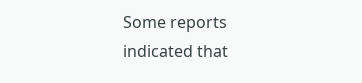Some reports indicated that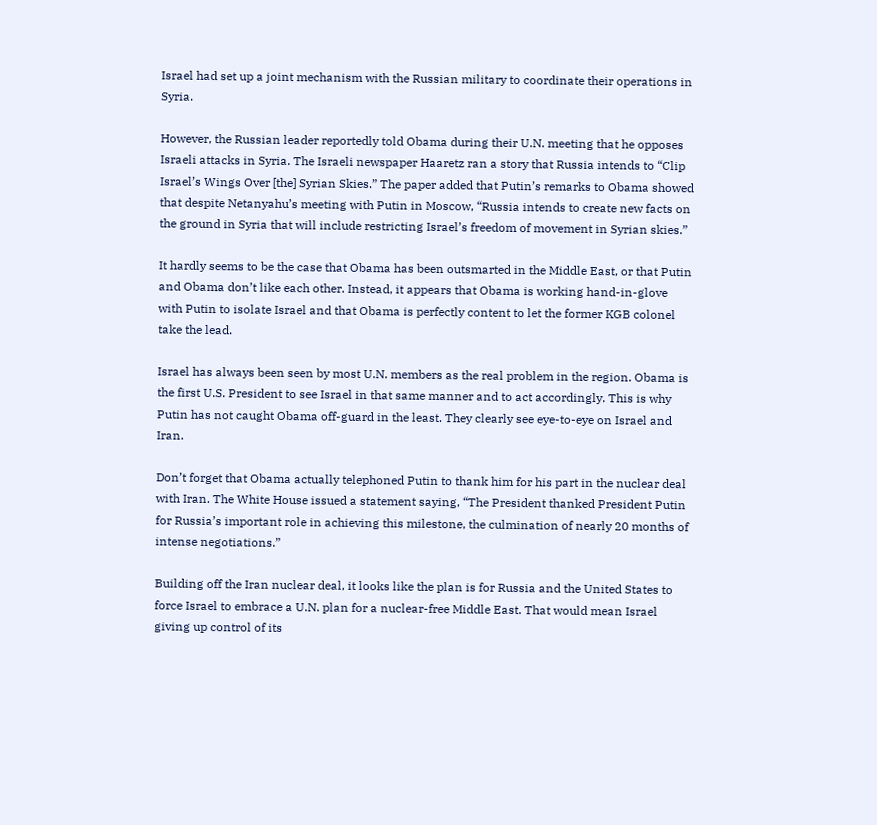Israel had set up a joint mechanism with the Russian military to coordinate their operations in Syria.

However, the Russian leader reportedly told Obama during their U.N. meeting that he opposes Israeli attacks in Syria. The Israeli newspaper Haaretz ran a story that Russia intends to “Clip Israel’s Wings Over [the] Syrian Skies.” The paper added that Putin’s remarks to Obama showed that despite Netanyahu’s meeting with Putin in Moscow, “Russia intends to create new facts on the ground in Syria that will include restricting Israel’s freedom of movement in Syrian skies.”

It hardly seems to be the case that Obama has been outsmarted in the Middle East, or that Putin and Obama don’t like each other. Instead, it appears that Obama is working hand-in-glove with Putin to isolate Israel and that Obama is perfectly content to let the former KGB colonel take the lead.

Israel has always been seen by most U.N. members as the real problem in the region. Obama is the first U.S. President to see Israel in that same manner and to act accordingly. This is why Putin has not caught Obama off-guard in the least. They clearly see eye-to-eye on Israel and Iran.

Don’t forget that Obama actually telephoned Putin to thank him for his part in the nuclear deal with Iran. The White House issued a statement saying, “The President thanked President Putin for Russia’s important role in achieving this milestone, the culmination of nearly 20 months of intense negotiations.”

Building off the Iran nuclear deal, it looks like the plan is for Russia and the United States to force Israel to embrace a U.N. plan for a nuclear-free Middle East. That would mean Israel giving up control of its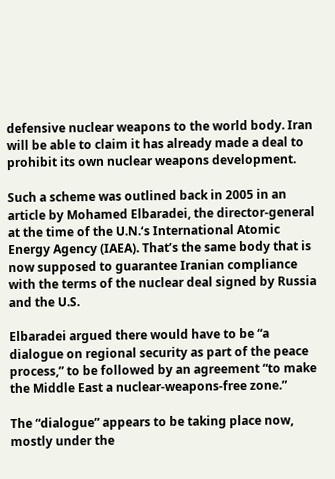defensive nuclear weapons to the world body. Iran will be able to claim it has already made a deal to prohibit its own nuclear weapons development.

Such a scheme was outlined back in 2005 in an article by Mohamed Elbaradei, the director-general at the time of the U.N.‘s International Atomic Energy Agency (IAEA). That’s the same body that is now supposed to guarantee Iranian compliance with the terms of the nuclear deal signed by Russia and the U.S.

Elbaradei argued there would have to be “a dialogue on regional security as part of the peace process,” to be followed by an agreement “to make the Middle East a nuclear-weapons-free zone.”

The “dialogue” appears to be taking place now, mostly under the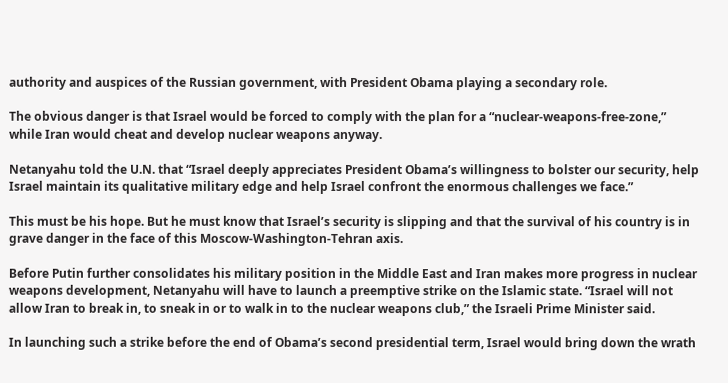authority and auspices of the Russian government, with President Obama playing a secondary role.

The obvious danger is that Israel would be forced to comply with the plan for a “nuclear-weapons-free-zone,” while Iran would cheat and develop nuclear weapons anyway.

Netanyahu told the U.N. that “Israel deeply appreciates President Obama’s willingness to bolster our security, help Israel maintain its qualitative military edge and help Israel confront the enormous challenges we face.”

This must be his hope. But he must know that Israel’s security is slipping and that the survival of his country is in grave danger in the face of this Moscow-Washington-Tehran axis.

Before Putin further consolidates his military position in the Middle East and Iran makes more progress in nuclear weapons development, Netanyahu will have to launch a preemptive strike on the Islamic state. “Israel will not allow Iran to break in, to sneak in or to walk in to the nuclear weapons club,” the Israeli Prime Minister said.

In launching such a strike before the end of Obama’s second presidential term, Israel would bring down the wrath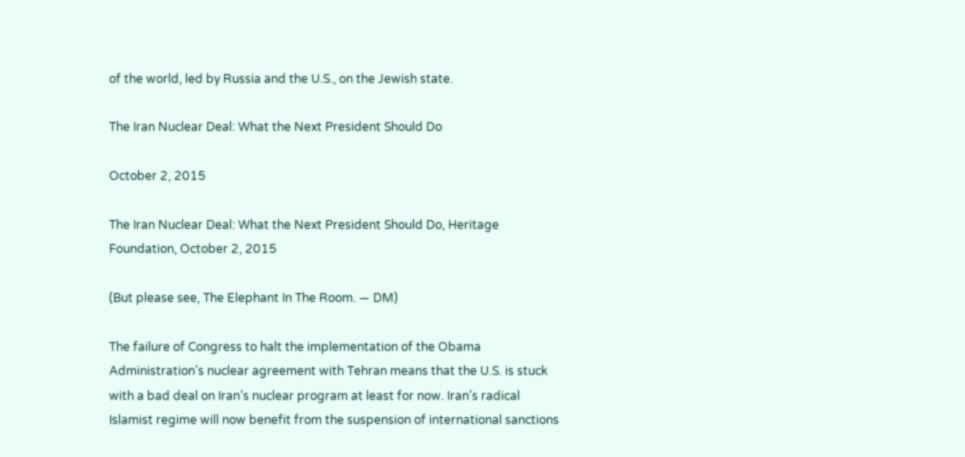of the world, led by Russia and the U.S., on the Jewish state.

The Iran Nuclear Deal: What the Next President Should Do

October 2, 2015

The Iran Nuclear Deal: What the Next President Should Do, Heritage Foundation, October 2, 2015

(But please see, The Elephant In The Room. — DM)

The failure of Congress to halt the implementation of the Obama Administration’s nuclear agreement with Tehran means that the U.S. is stuck with a bad deal on Iran’s nuclear program at least for now. Iran’s radical Islamist regime will now benefit from the suspension of international sanctions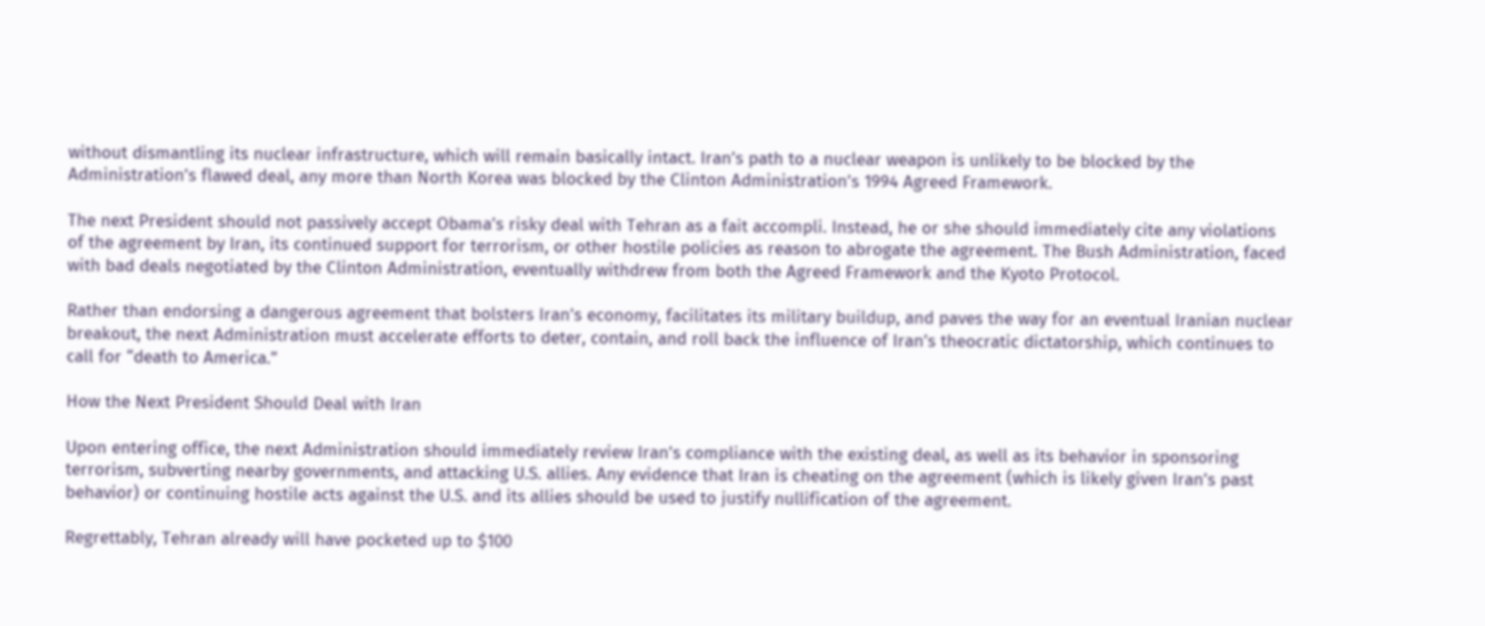without dismantling its nuclear infrastructure, which will remain basically intact. Iran’s path to a nuclear weapon is unlikely to be blocked by the Administration’s flawed deal, any more than North Korea was blocked by the Clinton Administration’s 1994 Agreed Framework.

The next President should not passively accept Obama’s risky deal with Tehran as a fait accompli. Instead, he or she should immediately cite any violations of the agreement by Iran, its continued support for terrorism, or other hostile policies as reason to abrogate the agreement. The Bush Administration, faced with bad deals negotiated by the Clinton Administration, eventually withdrew from both the Agreed Framework and the Kyoto Protocol.

Rather than endorsing a dangerous agreement that bolsters Iran’s economy, facilitates its military buildup, and paves the way for an eventual Iranian nuclear breakout, the next Administration must accelerate efforts to deter, contain, and roll back the influence of Iran’s theocratic dictatorship, which continues to call for “death to America.”

How the Next President Should Deal with Iran

Upon entering office, the next Administration should immediately review Iran’s compliance with the existing deal, as well as its behavior in sponsoring terrorism, subverting nearby governments, and attacking U.S. allies. Any evidence that Iran is cheating on the agreement (which is likely given Iran’s past behavior) or continuing hostile acts against the U.S. and its allies should be used to justify nullification of the agreement.

Regrettably, Tehran already will have pocketed up to $100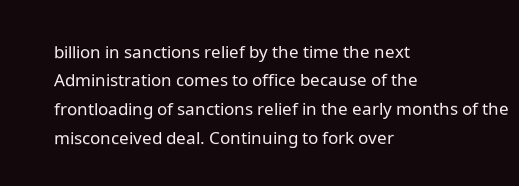billion in sanctions relief by the time the next Administration comes to office because of the frontloading of sanctions relief in the early months of the misconceived deal. Continuing to fork over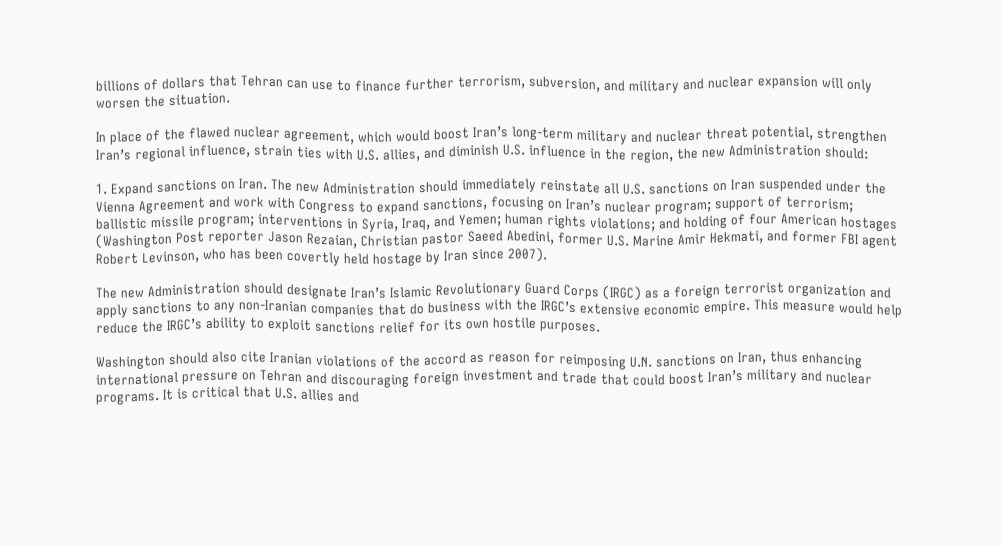billions of dollars that Tehran can use to finance further terrorism, subversion, and military and nuclear expansion will only worsen the situation.

In place of the flawed nuclear agreement, which would boost Iran’s long-term military and nuclear threat potential, strengthen Iran’s regional influence, strain ties with U.S. allies, and diminish U.S. influence in the region, the new Administration should:

1. Expand sanctions on Iran. The new Administration should immediately reinstate all U.S. sanctions on Iran suspended under the Vienna Agreement and work with Congress to expand sanctions, focusing on Iran’s nuclear program; support of terrorism; ballistic missile program; interventions in Syria, Iraq, and Yemen; human rights violations; and holding of four American hostages (Washington Post reporter Jason Rezaian, Christian pastor Saeed Abedini, former U.S. Marine Amir Hekmati, and former FBI agent Robert Levinson, who has been covertly held hostage by Iran since 2007).

The new Administration should designate Iran’s Islamic Revolutionary Guard Corps (IRGC) as a foreign terrorist organization and apply sanctions to any non-Iranian companies that do business with the IRGC’s extensive economic empire. This measure would help reduce the IRGC’s ability to exploit sanctions relief for its own hostile purposes.

Washington should also cite Iranian violations of the accord as reason for reimposing U.N. sanctions on Iran, thus enhancing international pressure on Tehran and discouraging foreign investment and trade that could boost Iran’s military and nuclear programs. It is critical that U.S. allies and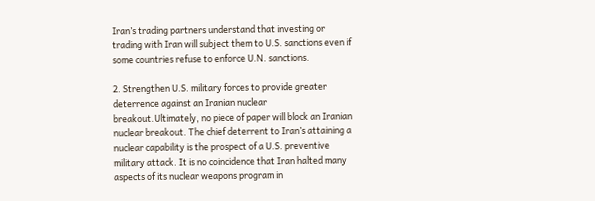Iran’s trading partners understand that investing or trading with Iran will subject them to U.S. sanctions even if some countries refuse to enforce U.N. sanctions.

2. Strengthen U.S. military forces to provide greater deterrence against an Iranian nuclear breakout.Ultimately, no piece of paper will block an Iranian nuclear breakout. The chief deterrent to Iran’s attaining a nuclear capability is the prospect of a U.S. preventive military attack. It is no coincidence that Iran halted many aspects of its nuclear weapons program in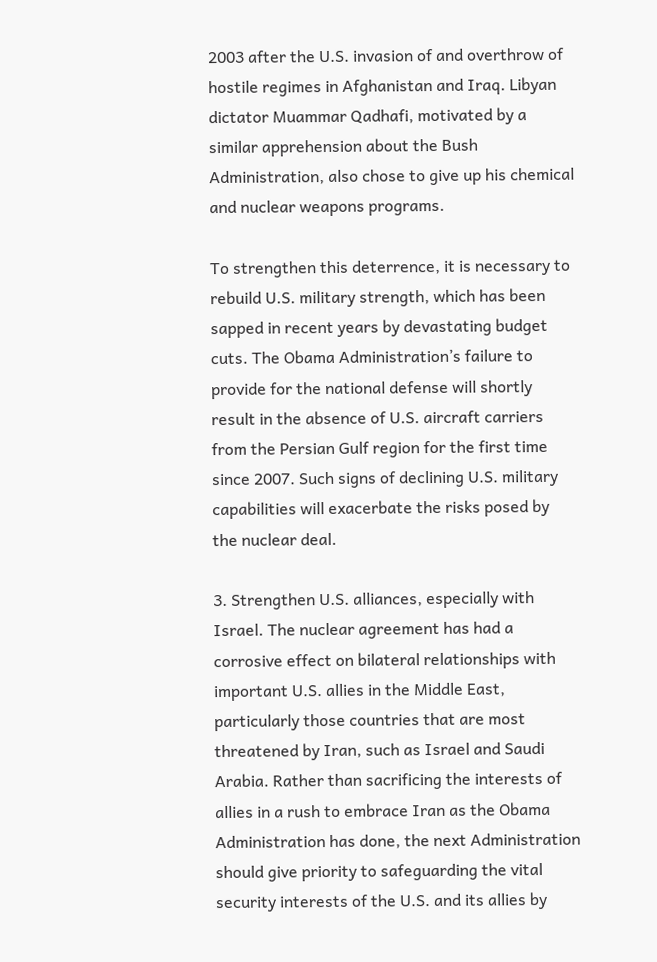2003 after the U.S. invasion of and overthrow of hostile regimes in Afghanistan and Iraq. Libyan dictator Muammar Qadhafi, motivated by a similar apprehension about the Bush Administration, also chose to give up his chemical and nuclear weapons programs.

To strengthen this deterrence, it is necessary to rebuild U.S. military strength, which has been sapped in recent years by devastating budget cuts. The Obama Administration’s failure to provide for the national defense will shortly result in the absence of U.S. aircraft carriers from the Persian Gulf region for the first time since 2007. Such signs of declining U.S. military capabilities will exacerbate the risks posed by the nuclear deal.

3. Strengthen U.S. alliances, especially with Israel. The nuclear agreement has had a corrosive effect on bilateral relationships with important U.S. allies in the Middle East, particularly those countries that are most threatened by Iran, such as Israel and Saudi Arabia. Rather than sacrificing the interests of allies in a rush to embrace Iran as the Obama Administration has done, the next Administration should give priority to safeguarding the vital security interests of the U.S. and its allies by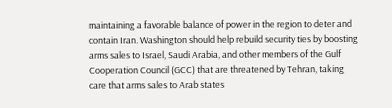maintaining a favorable balance of power in the region to deter and contain Iran. Washington should help rebuild security ties by boosting arms sales to Israel, Saudi Arabia, and other members of the Gulf Cooperation Council (GCC) that are threatened by Tehran, taking care that arms sales to Arab states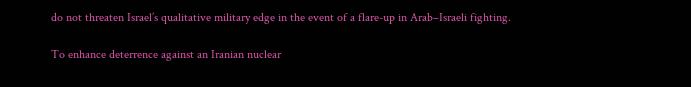do not threaten Israel’s qualitative military edge in the event of a flare-up in Arab–Israeli fighting.

To enhance deterrence against an Iranian nuclear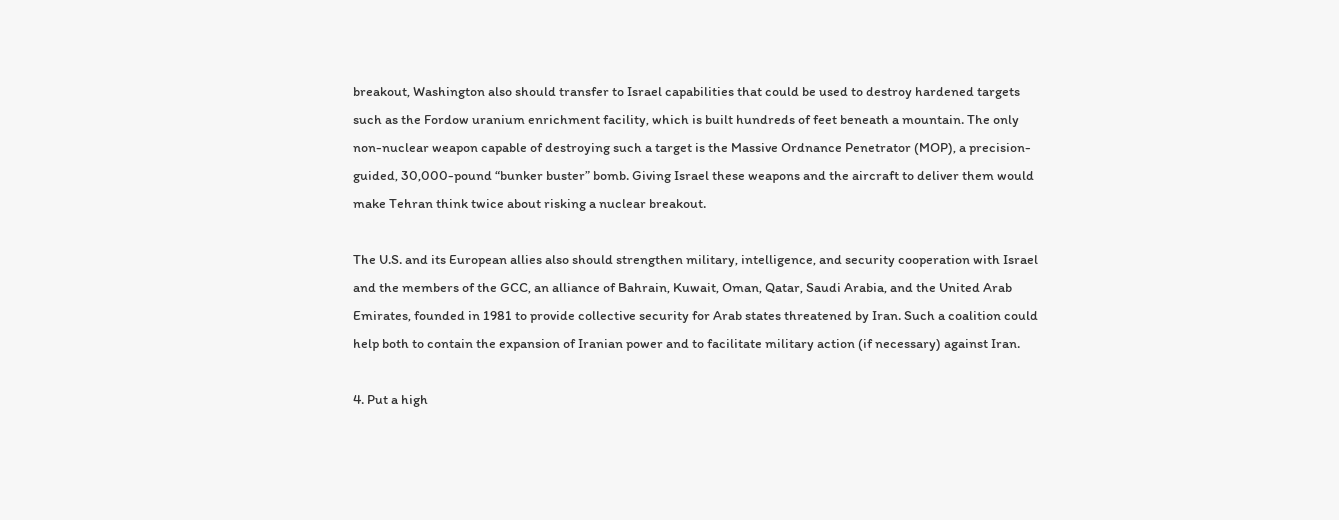breakout, Washington also should transfer to Israel capabilities that could be used to destroy hardened targets such as the Fordow uranium enrichment facility, which is built hundreds of feet beneath a mountain. The only non-nuclear weapon capable of destroying such a target is the Massive Ordnance Penetrator (MOP), a precision-guided, 30,000-pound “bunker buster” bomb. Giving Israel these weapons and the aircraft to deliver them would make Tehran think twice about risking a nuclear breakout.

The U.S. and its European allies also should strengthen military, intelligence, and security cooperation with Israel and the members of the GCC, an alliance of Bahrain, Kuwait, Oman, Qatar, Saudi Arabia, and the United Arab Emirates, founded in 1981 to provide collective security for Arab states threatened by Iran. Such a coalition could help both to contain the expansion of Iranian power and to facilitate military action (if necessary) against Iran.

4. Put a high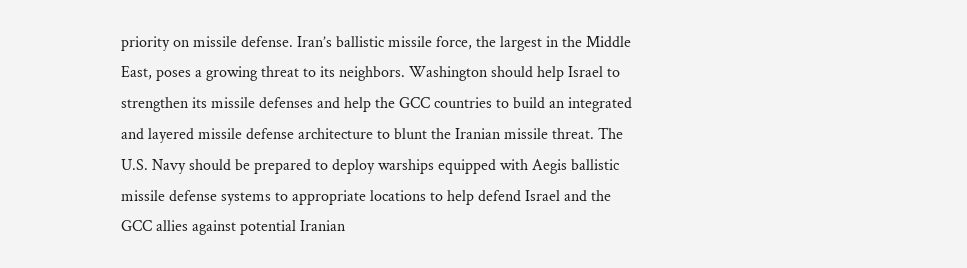priority on missile defense. Iran’s ballistic missile force, the largest in the Middle East, poses a growing threat to its neighbors. Washington should help Israel to strengthen its missile defenses and help the GCC countries to build an integrated and layered missile defense architecture to blunt the Iranian missile threat. The U.S. Navy should be prepared to deploy warships equipped with Aegis ballistic missile defense systems to appropriate locations to help defend Israel and the GCC allies against potential Iranian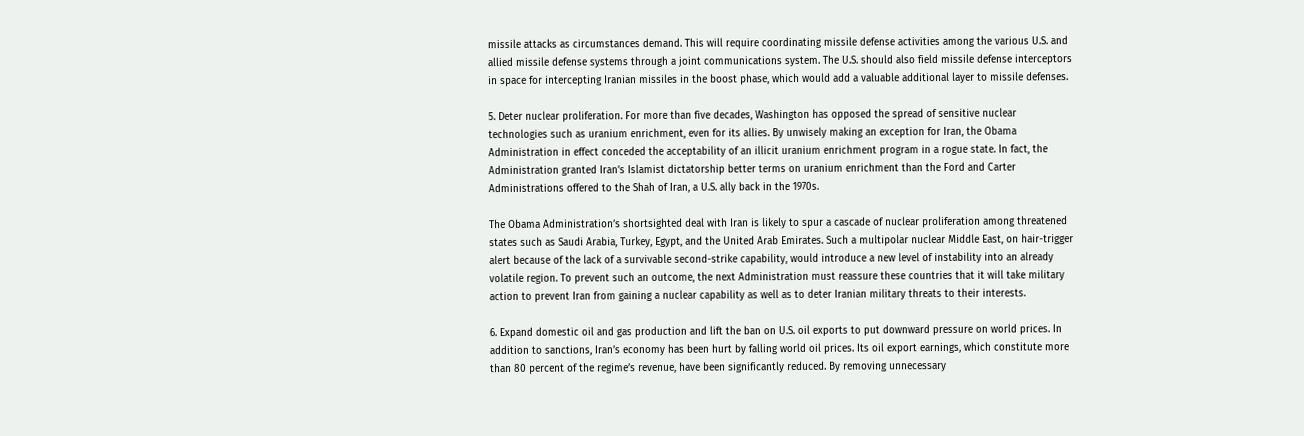missile attacks as circumstances demand. This will require coordinating missile defense activities among the various U.S. and allied missile defense systems through a joint communications system. The U.S. should also field missile defense interceptors in space for intercepting Iranian missiles in the boost phase, which would add a valuable additional layer to missile defenses.

5. Deter nuclear proliferation. For more than five decades, Washington has opposed the spread of sensitive nuclear technologies such as uranium enrichment, even for its allies. By unwisely making an exception for Iran, the Obama Administration in effect conceded the acceptability of an illicit uranium enrichment program in a rogue state. In fact, the Administration granted Iran’s Islamist dictatorship better terms on uranium enrichment than the Ford and Carter Administrations offered to the Shah of Iran, a U.S. ally back in the 1970s.

The Obama Administration’s shortsighted deal with Iran is likely to spur a cascade of nuclear proliferation among threatened states such as Saudi Arabia, Turkey, Egypt, and the United Arab Emirates. Such a multipolar nuclear Middle East, on hair-trigger alert because of the lack of a survivable second-strike capability, would introduce a new level of instability into an already volatile region. To prevent such an outcome, the next Administration must reassure these countries that it will take military action to prevent Iran from gaining a nuclear capability as well as to deter Iranian military threats to their interests.

6. Expand domestic oil and gas production and lift the ban on U.S. oil exports to put downward pressure on world prices. In addition to sanctions, Iran’s economy has been hurt by falling world oil prices. Its oil export earnings, which constitute more than 80 percent of the regime’s revenue, have been significantly reduced. By removing unnecessary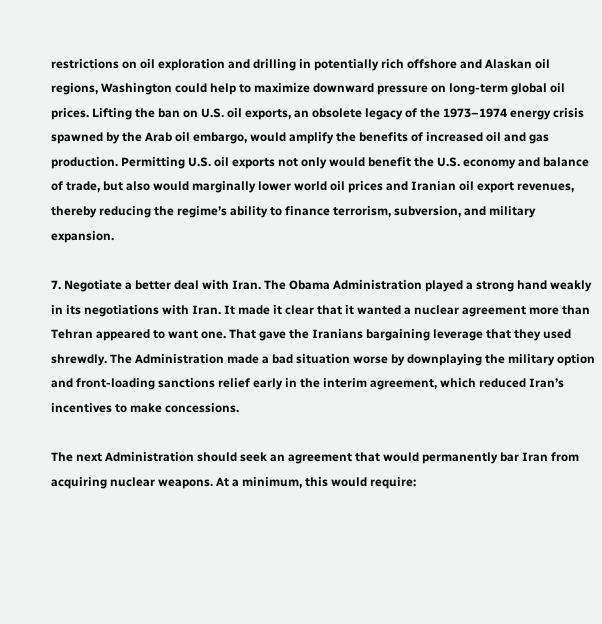restrictions on oil exploration and drilling in potentially rich offshore and Alaskan oil regions, Washington could help to maximize downward pressure on long-term global oil prices. Lifting the ban on U.S. oil exports, an obsolete legacy of the 1973–1974 energy crisis spawned by the Arab oil embargo, would amplify the benefits of increased oil and gas production. Permitting U.S. oil exports not only would benefit the U.S. economy and balance of trade, but also would marginally lower world oil prices and Iranian oil export revenues, thereby reducing the regime’s ability to finance terrorism, subversion, and military expansion.

7. Negotiate a better deal with Iran. The Obama Administration played a strong hand weakly in its negotiations with Iran. It made it clear that it wanted a nuclear agreement more than Tehran appeared to want one. That gave the Iranians bargaining leverage that they used shrewdly. The Administration made a bad situation worse by downplaying the military option and front-loading sanctions relief early in the interim agreement, which reduced Iran’s incentives to make concessions.

The next Administration should seek an agreement that would permanently bar Iran from acquiring nuclear weapons. At a minimum, this would require: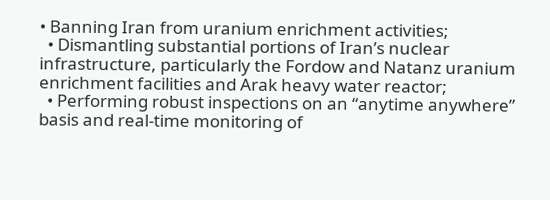• Banning Iran from uranium enrichment activities;
  • Dismantling substantial portions of Iran’s nuclear infrastructure, particularly the Fordow and Natanz uranium enrichment facilities and Arak heavy water reactor;
  • Performing robust inspections on an “anytime anywhere” basis and real-time monitoring of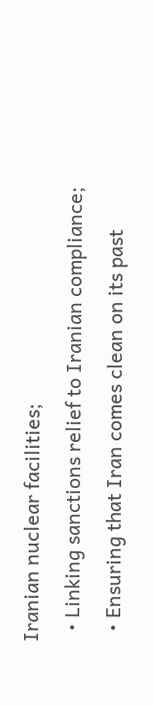Iranian nuclear facilities;
  • Linking sanctions relief to Iranian compliance;
  • Ensuring that Iran comes clean on its past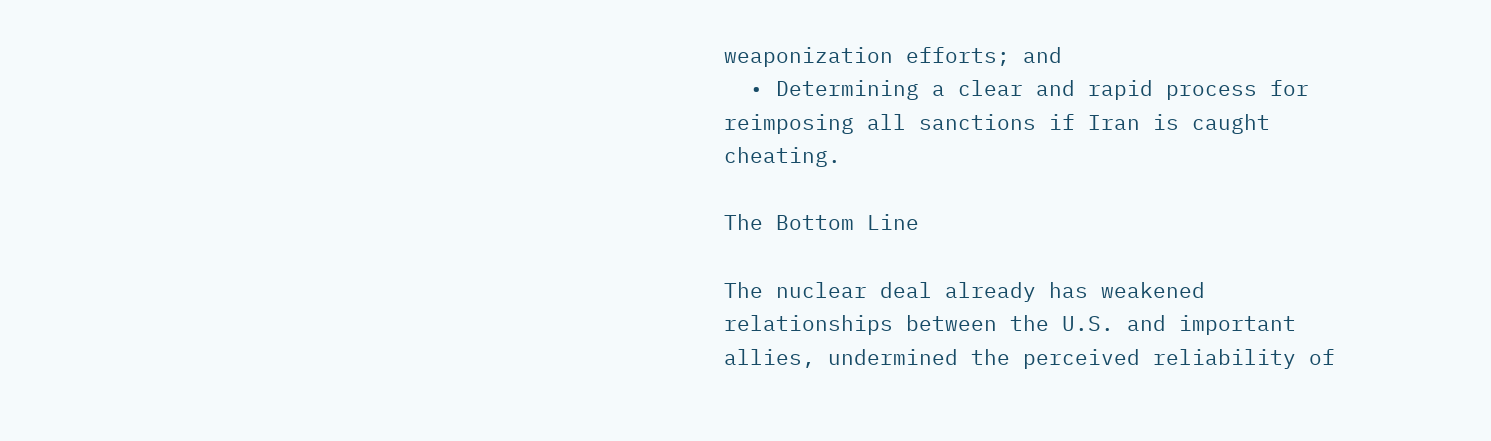weaponization efforts; and
  • Determining a clear and rapid process for reimposing all sanctions if Iran is caught cheating.

The Bottom Line

The nuclear deal already has weakened relationships between the U.S. and important allies, undermined the perceived reliability of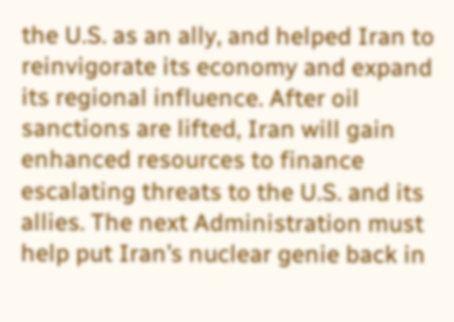the U.S. as an ally, and helped Iran to reinvigorate its economy and expand its regional influence. After oil sanctions are lifted, Iran will gain enhanced resources to finance escalating threats to the U.S. and its allies. The next Administration must help put Iran’s nuclear genie back in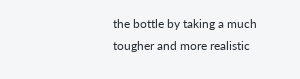the bottle by taking a much tougher and more realistic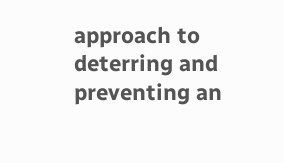approach to deterring and preventing an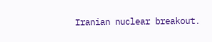Iranian nuclear breakout.